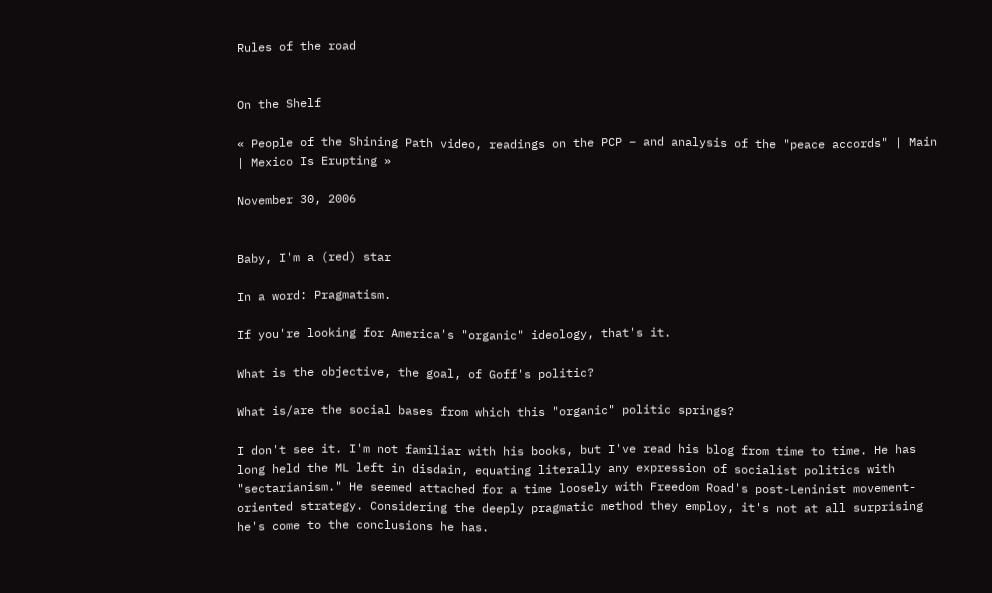Rules of the road


On the Shelf

« People of the Shining Path video, readings on the PCP – and analysis of the "peace accords" | Main | Mexico Is Erupting »

November 30, 2006


Baby, I'm a (red) star

In a word: Pragmatism.

If you're looking for America's "organic" ideology, that's it.

What is the objective, the goal, of Goff's politic?

What is/are the social bases from which this "organic" politic springs?

I don't see it. I'm not familiar with his books, but I've read his blog from time to time. He has long held the ML left in disdain, equating literally any expression of socialist politics with "sectarianism." He seemed attached for a time loosely with Freedom Road's post-Leninist movement-oriented strategy. Considering the deeply pragmatic method they employ, it's not at all surprising he's come to the conclusions he has.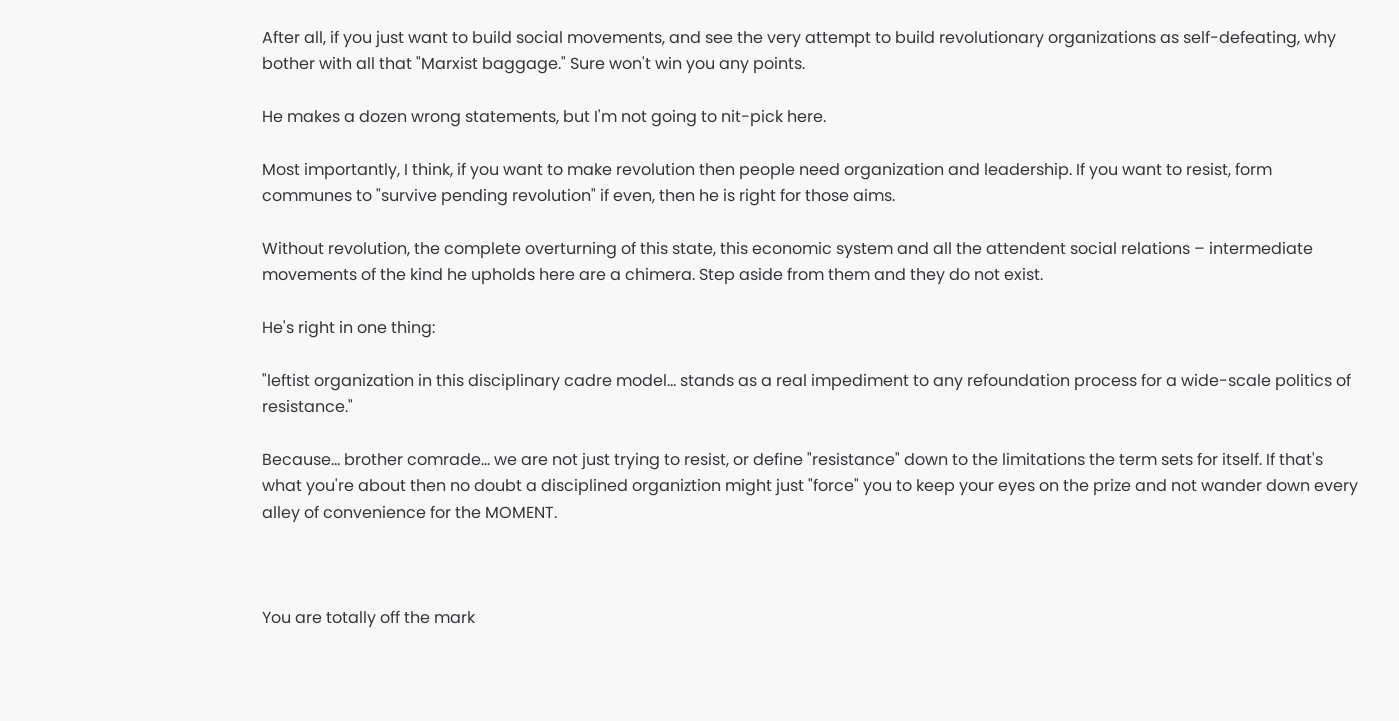After all, if you just want to build social movements, and see the very attempt to build revolutionary organizations as self-defeating, why bother with all that "Marxist baggage." Sure won't win you any points.

He makes a dozen wrong statements, but I'm not going to nit-pick here.

Most importantly, I think, if you want to make revolution then people need organization and leadership. If you want to resist, form communes to "survive pending revolution" if even, then he is right for those aims.

Without revolution, the complete overturning of this state, this economic system and all the attendent social relations – intermediate movements of the kind he upholds here are a chimera. Step aside from them and they do not exist.

He's right in one thing:

"leftist organization in this disciplinary cadre model... stands as a real impediment to any refoundation process for a wide-scale politics of resistance."

Because... brother comrade... we are not just trying to resist, or define "resistance" down to the limitations the term sets for itself. If that's what you're about then no doubt a disciplined organiztion might just "force" you to keep your eyes on the prize and not wander down every alley of convenience for the MOMENT.



You are totally off the mark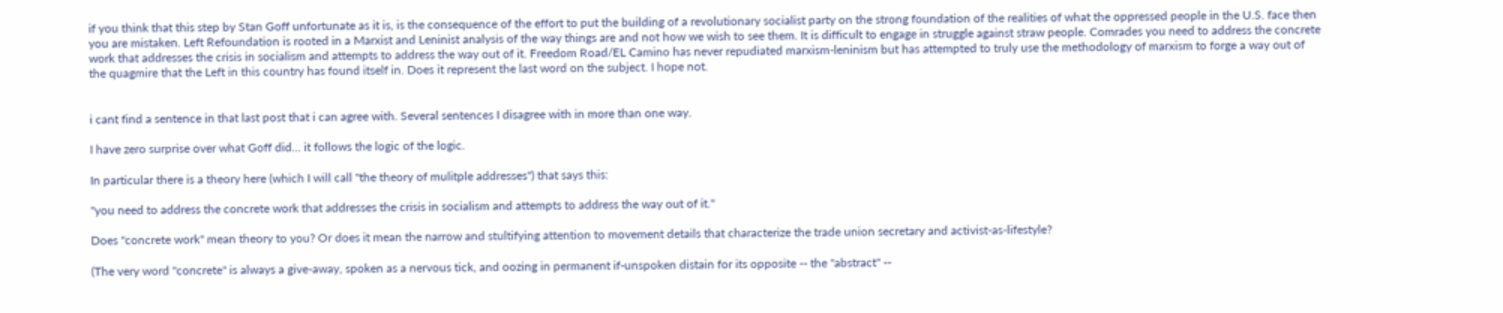if you think that this step by Stan Goff unfortunate as it is, is the consequence of the effort to put the building of a revolutionary socialist party on the strong foundation of the realities of what the oppressed people in the U.S. face then you are mistaken. Left Refoundation is rooted in a Marxist and Leninist analysis of the way things are and not how we wish to see them. It is difficult to engage in struggle against straw people. Comrades you need to address the concrete work that addresses the crisis in socialism and attempts to address the way out of it. Freedom Road/EL Camino has never repudiated marxism-leninism but has attempted to truly use the methodology of marxism to forge a way out of the quagmire that the Left in this country has found itself in. Does it represent the last word on the subject. I hope not.


i cant find a sentence in that last post that i can agree with. Several sentences I disagree with in more than one way.

I have zero surprise over what Goff did... it follows the logic of the logic.

In particular there is a theory here (which I will call "the theory of mulitple addresses") that says this:

"you need to address the concrete work that addresses the crisis in socialism and attempts to address the way out of it."

Does "concrete work" mean theory to you? Or does it mean the narrow and stultifying attention to movement details that characterize the trade union secretary and activist-as-lifestyle?

(The very word "concrete" is always a give-away, spoken as a nervous tick, and oozing in permanent if-unspoken distain for its opposite -- the "abstract" --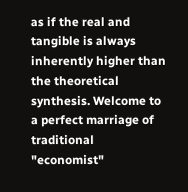as if the real and tangible is always inherently higher than the theoretical synthesis. Welcome to a perfect marriage of traditional "economist"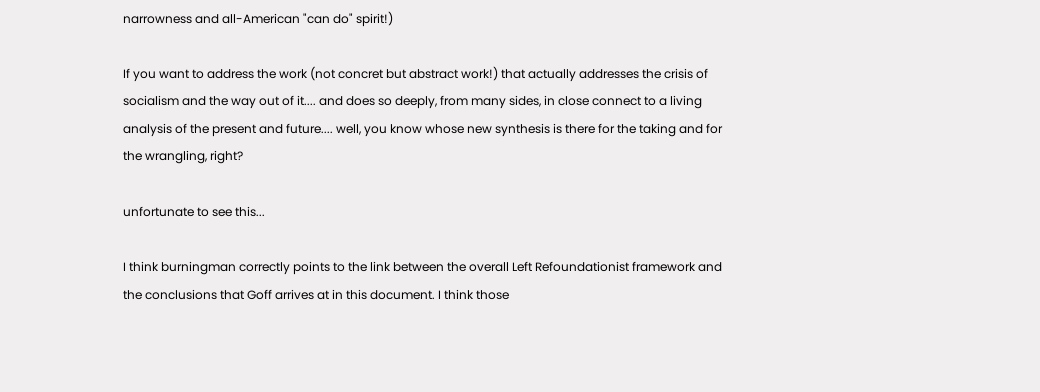narrowness and all-American "can do" spirit!)

If you want to address the work (not concret but abstract work!) that actually addresses the crisis of socialism and the way out of it.... and does so deeply, from many sides, in close connect to a living analysis of the present and future.... well, you know whose new synthesis is there for the taking and for the wrangling, right?

unfortunate to see this...

I think burningman correctly points to the link between the overall Left Refoundationist framework and the conclusions that Goff arrives at in this document. I think those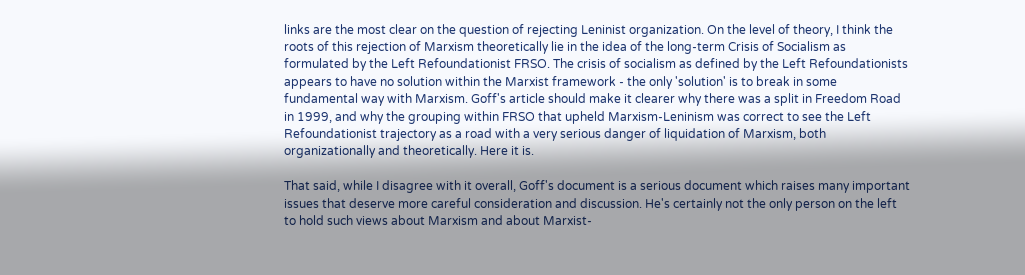links are the most clear on the question of rejecting Leninist organization. On the level of theory, I think the roots of this rejection of Marxism theoretically lie in the idea of the long-term Crisis of Socialism as formulated by the Left Refoundationist FRSO. The crisis of socialism as defined by the Left Refoundationists appears to have no solution within the Marxist framework - the only 'solution' is to break in some fundamental way with Marxism. Goff's article should make it clearer why there was a split in Freedom Road in 1999, and why the grouping within FRSO that upheld Marxism-Leninism was correct to see the Left Refoundationist trajectory as a road with a very serious danger of liquidation of Marxism, both organizationally and theoretically. Here it is.

That said, while I disagree with it overall, Goff's document is a serious document which raises many important issues that deserve more careful consideration and discussion. He's certainly not the only person on the left to hold such views about Marxism and about Marxist-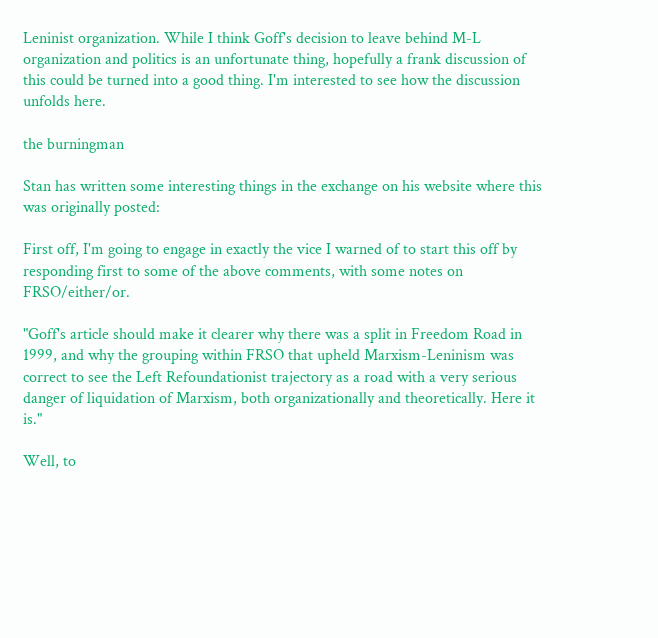Leninist organization. While I think Goff's decision to leave behind M-L organization and politics is an unfortunate thing, hopefully a frank discussion of this could be turned into a good thing. I'm interested to see how the discussion unfolds here.

the burningman

Stan has written some interesting things in the exchange on his website where this was originally posted:

First off, I'm going to engage in exactly the vice I warned of to start this off by responding first to some of the above comments, with some notes on FRSO/either/or.

"Goff's article should make it clearer why there was a split in Freedom Road in 1999, and why the grouping within FRSO that upheld Marxism-Leninism was correct to see the Left Refoundationist trajectory as a road with a very serious danger of liquidation of Marxism, both organizationally and theoretically. Here it is."

Well, to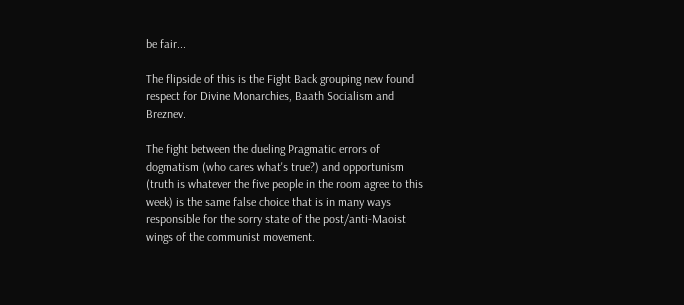be fair...

The flipside of this is the Fight Back grouping new found respect for Divine Monarchies, Baath Socialism and Breznev.

The fight between the dueling Pragmatic errors of dogmatism (who cares what's true?) and opportunism (truth is whatever the five people in the room agree to this week) is the same false choice that is in many ways responsible for the sorry state of the post/anti-Maoist wings of the communist movement.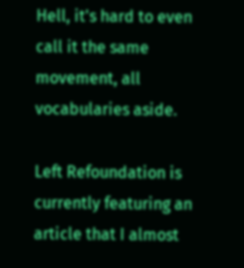Hell, it's hard to even call it the same movement, all vocabularies aside.

Left Refoundation is currently featuring an article that I almost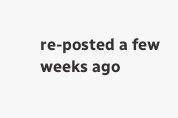re-posted a few weeks ago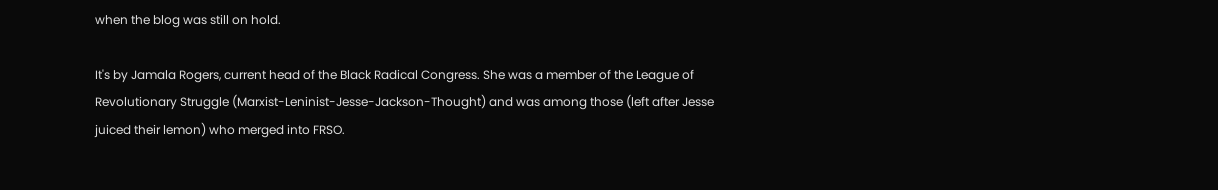when the blog was still on hold.

It's by Jamala Rogers, current head of the Black Radical Congress. She was a member of the League of Revolutionary Struggle (Marxist-Leninist-Jesse-Jackson-Thought) and was among those (left after Jesse juiced their lemon) who merged into FRSO.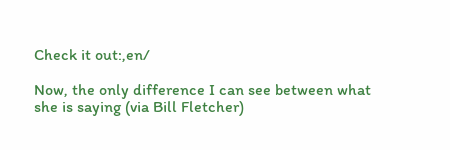Check it out:,en/

Now, the only difference I can see between what she is saying (via Bill Fletcher)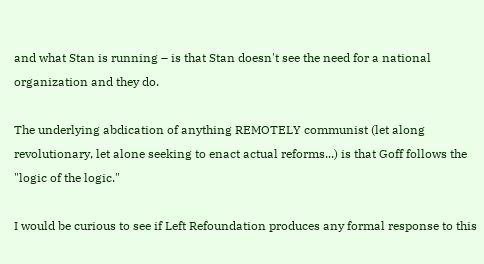and what Stan is running – is that Stan doesn't see the need for a national organization and they do.

The underlying abdication of anything REMOTELY communist (let along revolutionary, let alone seeking to enact actual reforms...) is that Goff follows the "logic of the logic."

I would be curious to see if Left Refoundation produces any formal response to this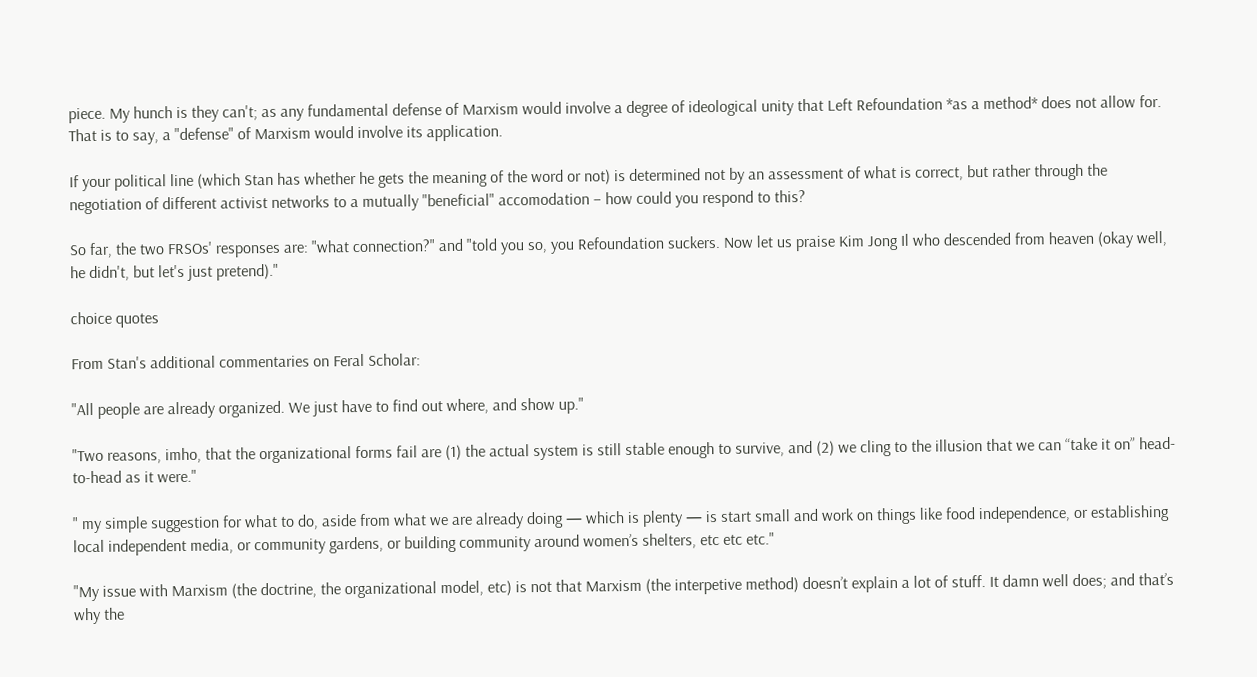piece. My hunch is they can't; as any fundamental defense of Marxism would involve a degree of ideological unity that Left Refoundation *as a method* does not allow for. That is to say, a "defense" of Marxism would involve its application.

If your political line (which Stan has whether he gets the meaning of the word or not) is determined not by an assessment of what is correct, but rather through the negotiation of different activist networks to a mutually "beneficial" accomodation – how could you respond to this?

So far, the two FRSOs' responses are: "what connection?" and "told you so, you Refoundation suckers. Now let us praise Kim Jong Il who descended from heaven (okay well, he didn't, but let's just pretend)."

choice quotes

From Stan's additional commentaries on Feral Scholar:

"All people are already organized. We just have to find out where, and show up."

"Two reasons, imho, that the organizational forms fail are (1) the actual system is still stable enough to survive, and (2) we cling to the illusion that we can “take it on” head-to-head as it were."

" my simple suggestion for what to do, aside from what we are already doing — which is plenty — is start small and work on things like food independence, or establishing local independent media, or community gardens, or building community around women’s shelters, etc etc etc."

"My issue with Marxism (the doctrine, the organizational model, etc) is not that Marxism (the interpetive method) doesn’t explain a lot of stuff. It damn well does; and that’s why the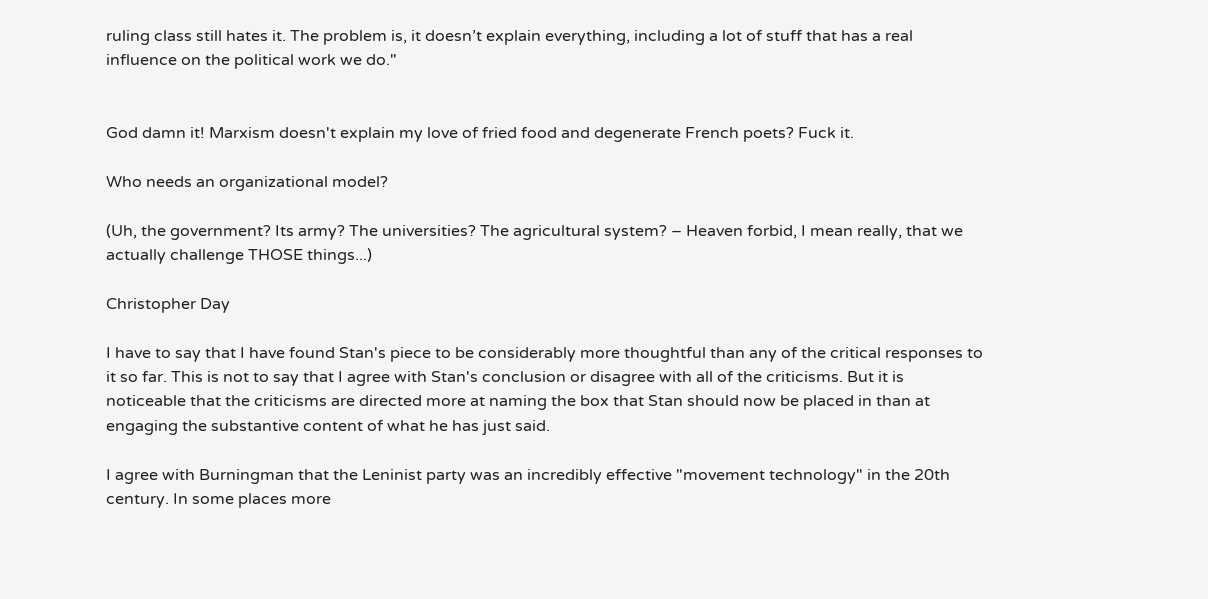ruling class still hates it. The problem is, it doesn’t explain everything, including a lot of stuff that has a real influence on the political work we do."


God damn it! Marxism doesn't explain my love of fried food and degenerate French poets? Fuck it.

Who needs an organizational model?

(Uh, the government? Its army? The universities? The agricultural system? – Heaven forbid, I mean really, that we actually challenge THOSE things...)

Christopher Day

I have to say that I have found Stan's piece to be considerably more thoughtful than any of the critical responses to it so far. This is not to say that I agree with Stan's conclusion or disagree with all of the criticisms. But it is noticeable that the criticisms are directed more at naming the box that Stan should now be placed in than at engaging the substantive content of what he has just said.

I agree with Burningman that the Leninist party was an incredibly effective "movement technology" in the 20th century. In some places more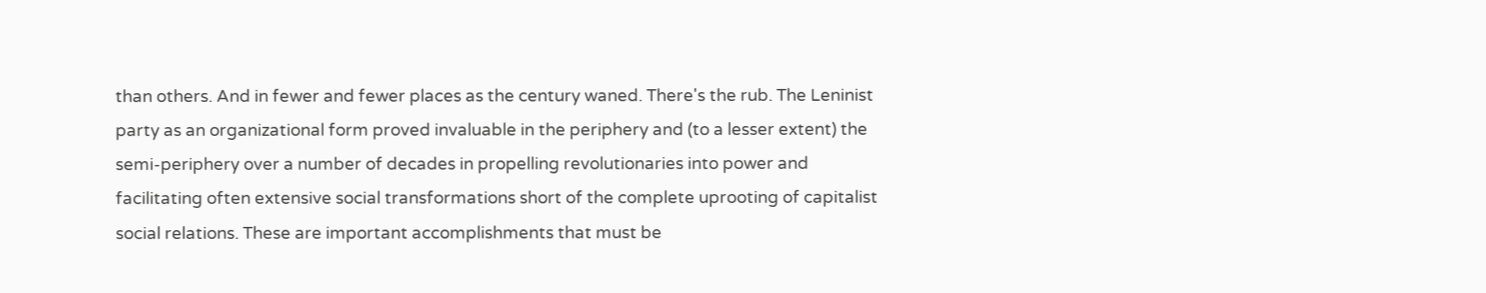than others. And in fewer and fewer places as the century waned. There's the rub. The Leninist party as an organizational form proved invaluable in the periphery and (to a lesser extent) the semi-periphery over a number of decades in propelling revolutionaries into power and facilitating often extensive social transformations short of the complete uprooting of capitalist social relations. These are important accomplishments that must be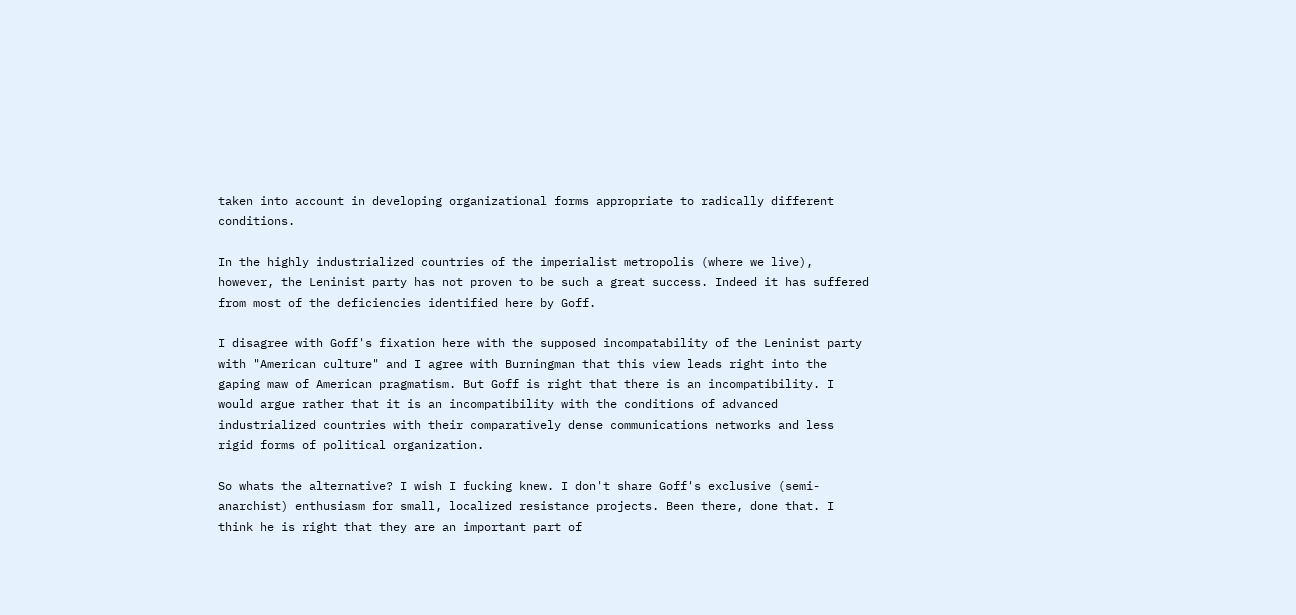taken into account in developing organizational forms appropriate to radically different conditions.

In the highly industrialized countries of the imperialist metropolis (where we live), however, the Leninist party has not proven to be such a great success. Indeed it has suffered from most of the deficiencies identified here by Goff.

I disagree with Goff's fixation here with the supposed incompatability of the Leninist party with "American culture" and I agree with Burningman that this view leads right into the gaping maw of American pragmatism. But Goff is right that there is an incompatibility. I would argue rather that it is an incompatibility with the conditions of advanced industrialized countries with their comparatively dense communications networks and less rigid forms of political organization.

So whats the alternative? I wish I fucking knew. I don't share Goff's exclusive (semi-anarchist) enthusiasm for small, localized resistance projects. Been there, done that. I think he is right that they are an important part of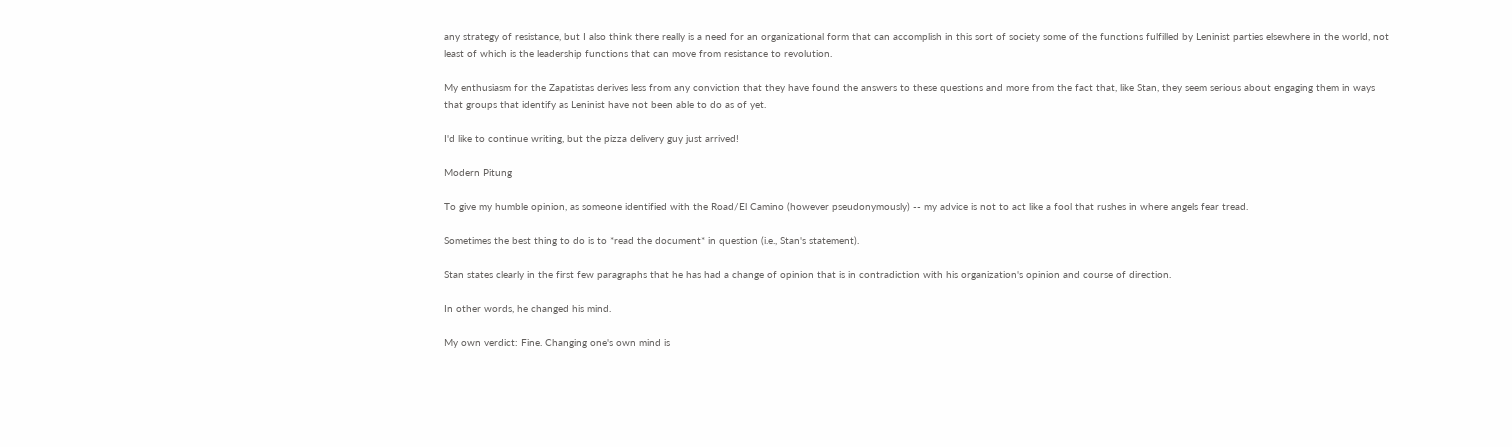any strategy of resistance, but I also think there really is a need for an organizational form that can accomplish in this sort of society some of the functions fulfilled by Leninist parties elsewhere in the world, not least of which is the leadership functions that can move from resistance to revolution.

My enthusiasm for the Zapatistas derives less from any conviction that they have found the answers to these questions and more from the fact that, like Stan, they seem serious about engaging them in ways that groups that identify as Leninist have not been able to do as of yet.

I'd like to continue writing, but the pizza delivery guy just arrived!

Modern Pitung

To give my humble opinion, as someone identified with the Road/El Camino (however pseudonymously) -- my advice is not to act like a fool that rushes in where angels fear tread.

Sometimes the best thing to do is to *read the document* in question (i.e., Stan's statement).

Stan states clearly in the first few paragraphs that he has had a change of opinion that is in contradiction with his organization's opinion and course of direction.

In other words, he changed his mind.

My own verdict: Fine. Changing one's own mind is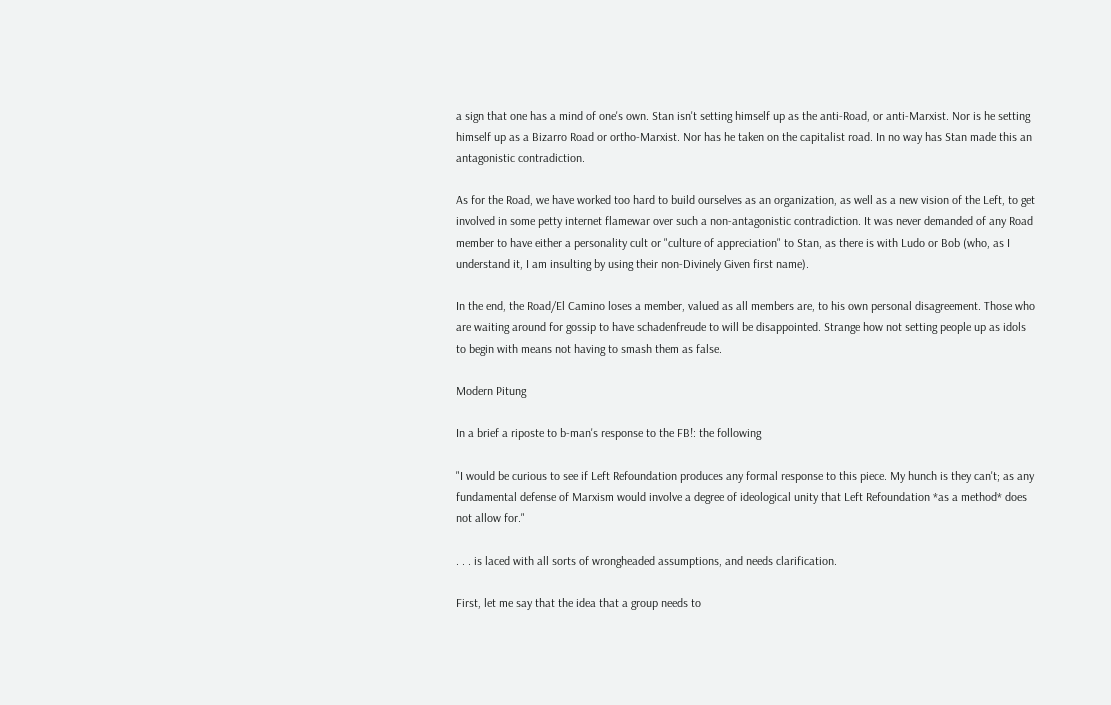a sign that one has a mind of one's own. Stan isn't setting himself up as the anti-Road, or anti-Marxist. Nor is he setting himself up as a Bizarro Road or ortho-Marxist. Nor has he taken on the capitalist road. In no way has Stan made this an antagonistic contradiction.

As for the Road, we have worked too hard to build ourselves as an organization, as well as a new vision of the Left, to get involved in some petty internet flamewar over such a non-antagonistic contradiction. It was never demanded of any Road member to have either a personality cult or "culture of appreciation" to Stan, as there is with Ludo or Bob (who, as I understand it, I am insulting by using their non-Divinely Given first name).

In the end, the Road/El Camino loses a member, valued as all members are, to his own personal disagreement. Those who are waiting around for gossip to have schadenfreude to will be disappointed. Strange how not setting people up as idols to begin with means not having to smash them as false.

Modern Pitung

In a brief a riposte to b-man's response to the FB!: the following

"I would be curious to see if Left Refoundation produces any formal response to this piece. My hunch is they can't; as any fundamental defense of Marxism would involve a degree of ideological unity that Left Refoundation *as a method* does not allow for."

. . . is laced with all sorts of wrongheaded assumptions, and needs clarification.

First, let me say that the idea that a group needs to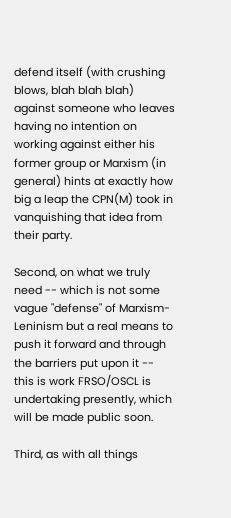defend itself (with crushing blows, blah blah blah) against someone who leaves having no intention on working against either his former group or Marxism (in general) hints at exactly how big a leap the CPN(M) took in vanquishing that idea from their party.

Second, on what we truly need -- which is not some vague "defense" of Marxism-Leninism but a real means to push it forward and through the barriers put upon it -- this is work FRSO/OSCL is undertaking presently, which will be made public soon.

Third, as with all things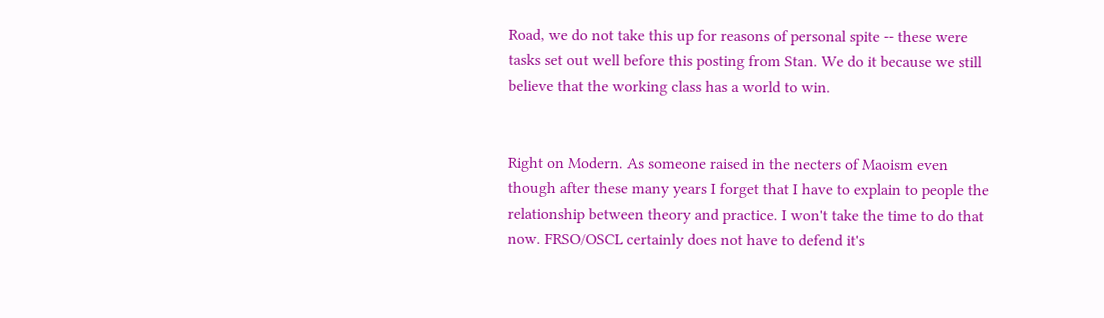Road, we do not take this up for reasons of personal spite -- these were tasks set out well before this posting from Stan. We do it because we still believe that the working class has a world to win.


Right on Modern. As someone raised in the necters of Maoism even though after these many years I forget that I have to explain to people the relationship between theory and practice. I won't take the time to do that now. FRSO/OSCL certainly does not have to defend it's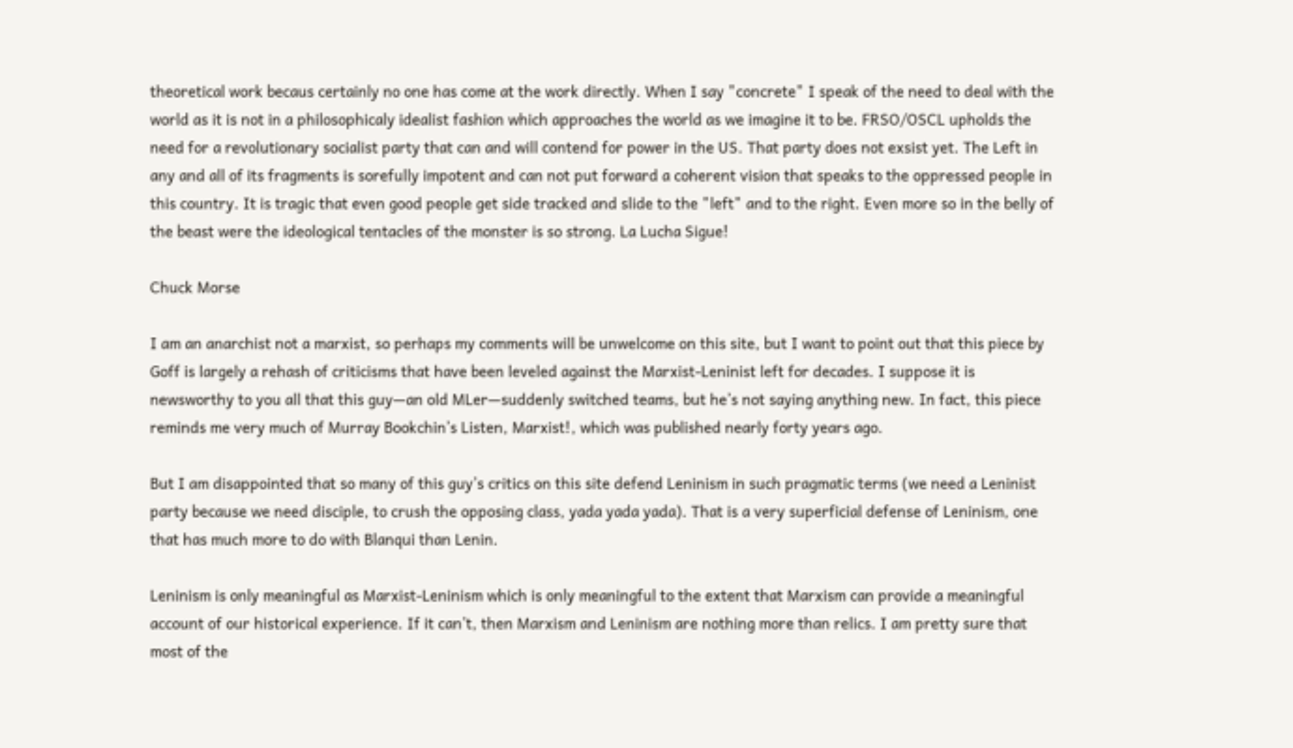theoretical work becaus certainly no one has come at the work directly. When I say "concrete" I speak of the need to deal with the world as it is not in a philosophicaly idealist fashion which approaches the world as we imagine it to be. FRSO/OSCL upholds the need for a revolutionary socialist party that can and will contend for power in the US. That party does not exsist yet. The Left in any and all of its fragments is sorefully impotent and can not put forward a coherent vision that speaks to the oppressed people in this country. It is tragic that even good people get side tracked and slide to the "left" and to the right. Even more so in the belly of the beast were the ideological tentacles of the monster is so strong. La Lucha Sigue!

Chuck Morse

I am an anarchist not a marxist, so perhaps my comments will be unwelcome on this site, but I want to point out that this piece by Goff is largely a rehash of criticisms that have been leveled against the Marxist-Leninist left for decades. I suppose it is newsworthy to you all that this guy—an old MLer—suddenly switched teams, but he’s not saying anything new. In fact, this piece reminds me very much of Murray Bookchin’s Listen, Marxist!, which was published nearly forty years ago.

But I am disappointed that so many of this guy’s critics on this site defend Leninism in such pragmatic terms (we need a Leninist party because we need disciple, to crush the opposing class, yada yada yada). That is a very superficial defense of Leninism, one that has much more to do with Blanqui than Lenin.

Leninism is only meaningful as Marxist-Leninism which is only meaningful to the extent that Marxism can provide a meaningful account of our historical experience. If it can’t, then Marxism and Leninism are nothing more than relics. I am pretty sure that most of the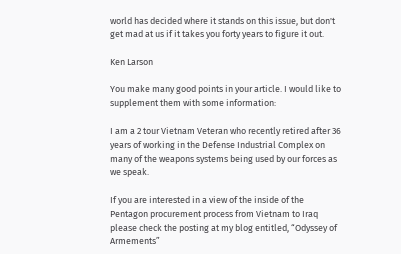world has decided where it stands on this issue, but don't get mad at us if it takes you forty years to figure it out.

Ken Larson

You make many good points in your article. I would like to supplement them with some information:

I am a 2 tour Vietnam Veteran who recently retired after 36 years of working in the Defense Industrial Complex on many of the weapons systems being used by our forces as we speak.

If you are interested in a view of the inside of the Pentagon procurement process from Vietnam to Iraq please check the posting at my blog entitled, “Odyssey of Armements”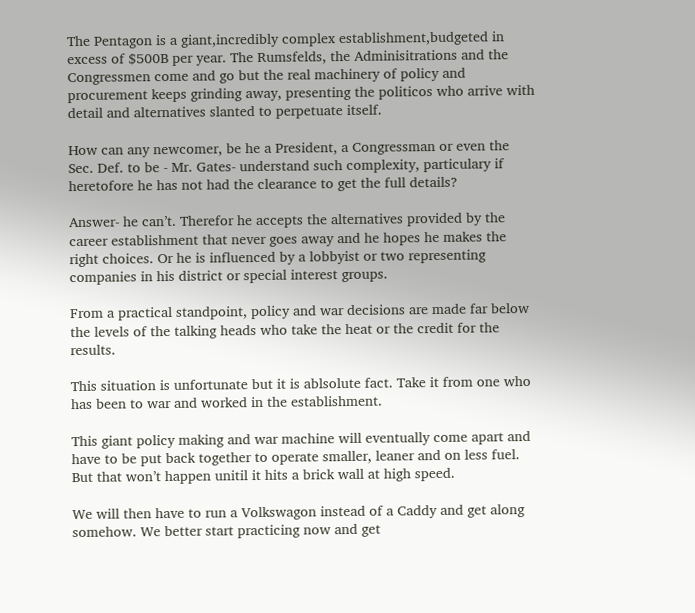The Pentagon is a giant,incredibly complex establishment,budgeted in excess of $500B per year. The Rumsfelds, the Adminisitrations and the Congressmen come and go but the real machinery of policy and procurement keeps grinding away, presenting the politicos who arrive with detail and alternatives slanted to perpetuate itself.

How can any newcomer, be he a President, a Congressman or even the Sec. Def. to be - Mr. Gates- understand such complexity, particulary if heretofore he has not had the clearance to get the full details?

Answer- he can’t. Therefor he accepts the alternatives provided by the career establishment that never goes away and he hopes he makes the right choices. Or he is influenced by a lobbyist or two representing companies in his district or special interest groups.

From a practical standpoint, policy and war decisions are made far below the levels of the talking heads who take the heat or the credit for the results.

This situation is unfortunate but it is ablsolute fact. Take it from one who has been to war and worked in the establishment.

This giant policy making and war machine will eventually come apart and have to be put back together to operate smaller, leaner and on less fuel. But that won’t happen unitil it hits a brick wall at high speed.

We will then have to run a Volkswagon instead of a Caddy and get along somehow. We better start practicing now and get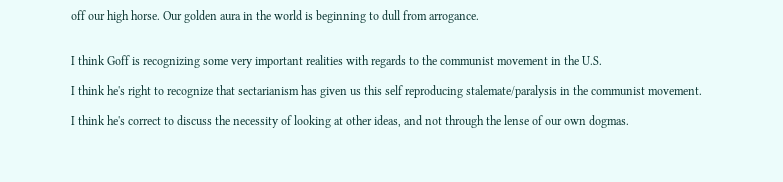off our high horse. Our golden aura in the world is beginning to dull from arrogance.


I think Goff is recognizing some very important realities with regards to the communist movement in the U.S.

I think he's right to recognize that sectarianism has given us this self reproducing stalemate/paralysis in the communist movement.

I think he's correct to discuss the necessity of looking at other ideas, and not through the lense of our own dogmas.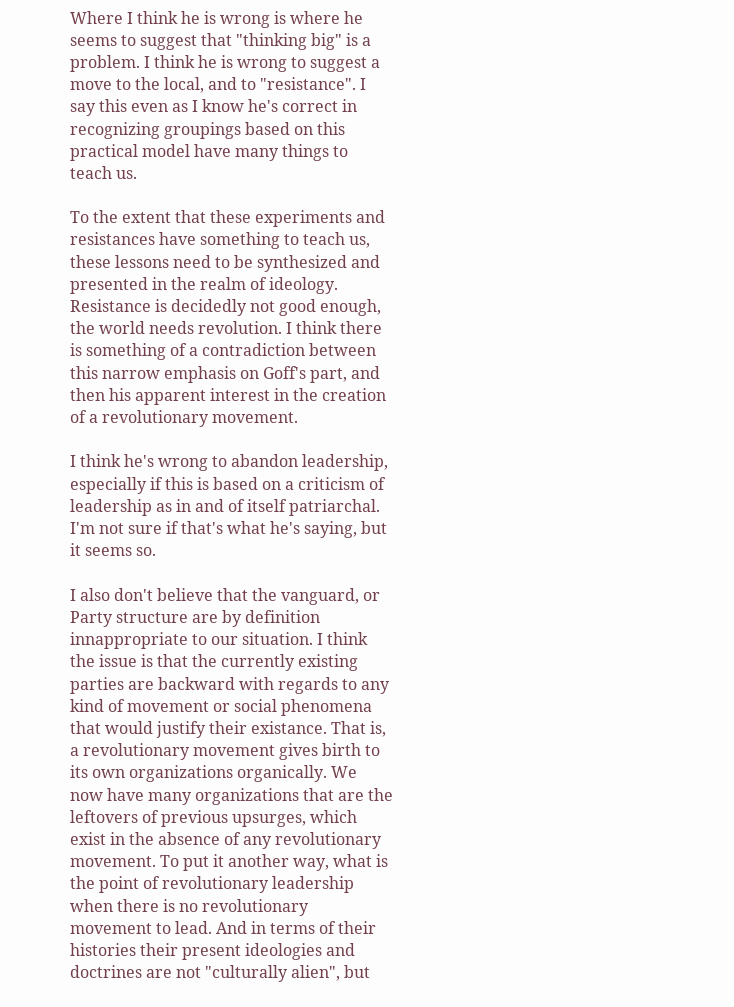Where I think he is wrong is where he seems to suggest that "thinking big" is a problem. I think he is wrong to suggest a move to the local, and to "resistance". I say this even as I know he's correct in recognizing groupings based on this practical model have many things to teach us.

To the extent that these experiments and resistances have something to teach us, these lessons need to be synthesized and presented in the realm of ideology. Resistance is decidedly not good enough, the world needs revolution. I think there is something of a contradiction between this narrow emphasis on Goff's part, and then his apparent interest in the creation of a revolutionary movement.

I think he's wrong to abandon leadership, especially if this is based on a criticism of leadership as in and of itself patriarchal. I'm not sure if that's what he's saying, but it seems so.

I also don't believe that the vanguard, or Party structure are by definition innappropriate to our situation. I think the issue is that the currently existing parties are backward with regards to any kind of movement or social phenomena that would justify their existance. That is, a revolutionary movement gives birth to its own organizations organically. We now have many organizations that are the leftovers of previous upsurges, which exist in the absence of any revolutionary movement. To put it another way, what is the point of revolutionary leadership when there is no revolutionary movement to lead. And in terms of their histories their present ideologies and doctrines are not "culturally alien", but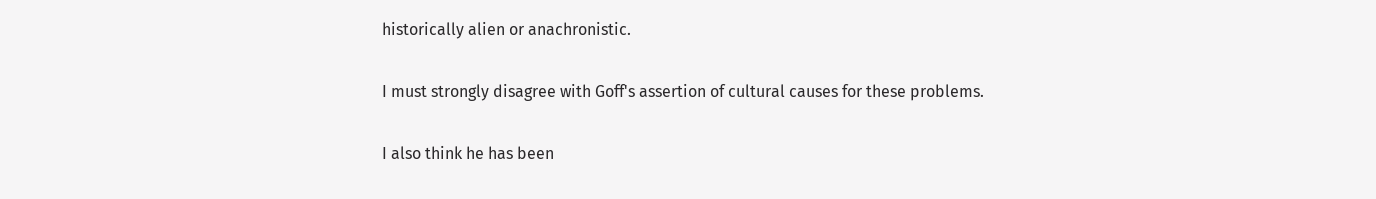historically alien or anachronistic.

I must strongly disagree with Goff's assertion of cultural causes for these problems.

I also think he has been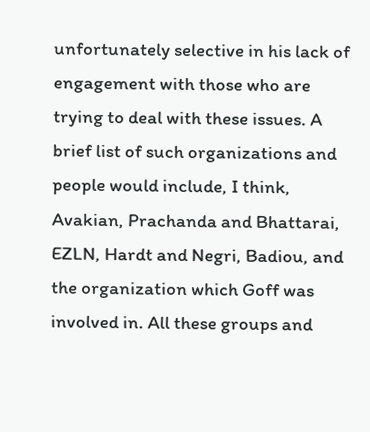unfortunately selective in his lack of engagement with those who are trying to deal with these issues. A brief list of such organizations and people would include, I think, Avakian, Prachanda and Bhattarai, EZLN, Hardt and Negri, Badiou, and the organization which Goff was involved in. All these groups and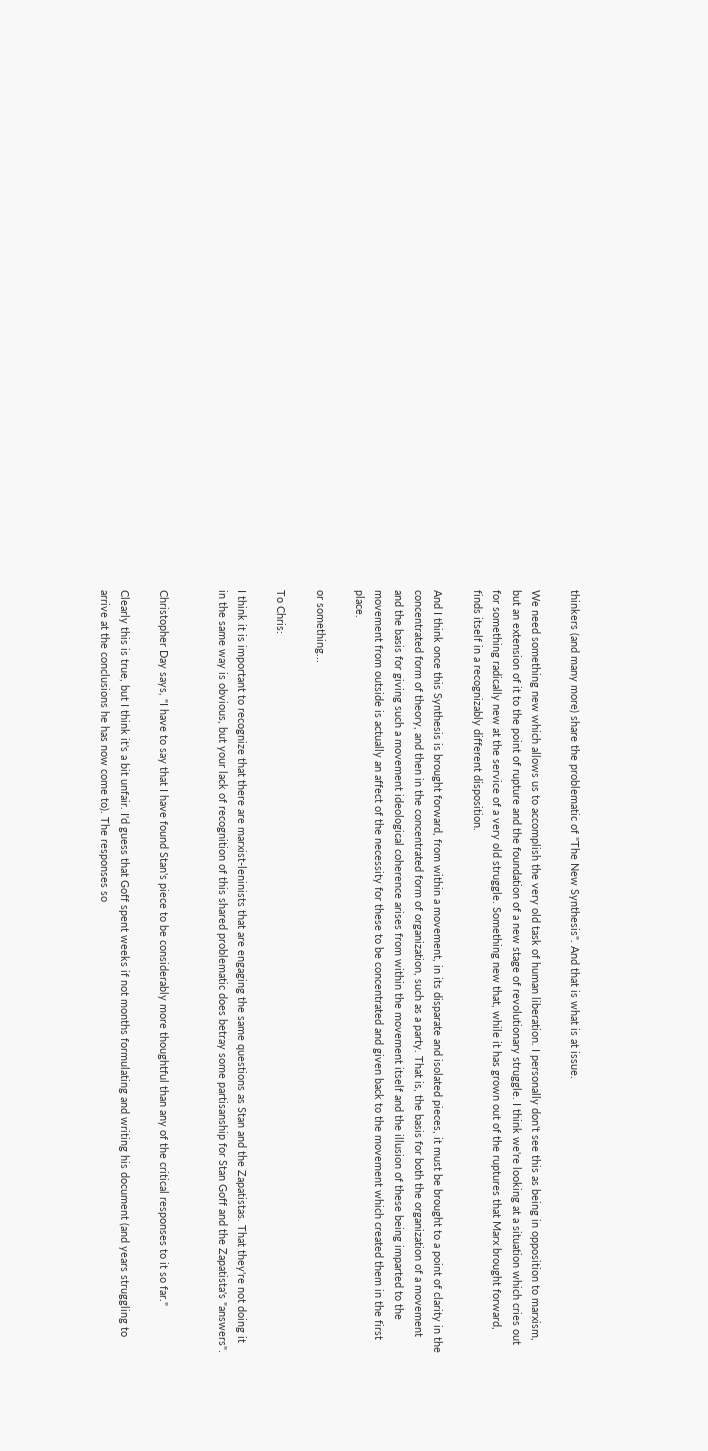thinkers (and many more) share the problematic of "The New Synthesis". And that is what is at issue.

We need something new which allows us to accomplish the very old task of human liberation. I personally don't see this as being in opposition to marxism, but an extension of it to the point of rupture and the foundation of a new stage of revolutionary struggle. I think we're looking at a situation which cries out for something radically new at the service of a very old struggle. Something new that, while it has grown out of the ruptures that Marx brought forward, finds itself in a recognizably different disposition.

And I think once this Synthesis is brought forward, from within a movement, in its disparate and isolated pieces, it must be brought to a point of clarity in the concentrated form of theory, and then in the concentrated form of organization, such as a party. That is, the basis for both the organization of a movement and the basis for giving such a movement ideological coherence arises from within the movement itself and the illusion of these being imparted to the movement from outside is actually an affect of the necessity for these to be concentrated and given back to the movement which created them in the first place.

or something...

To Chris:

I think it is important to recognize that there are marxist-leninists that are engaging the same questions as Stan and the Zapatistas. That they're not doing it in the same way is obvious, but your lack of recognition of this shared problematic does betray some partisanship for Stan Goff and the Zapatista's "answers".


Christopher Day says, "I have to say that I have found Stan's piece to be considerably more thoughtful than any of the critical responses to it so far."

Clearly this is true, but I think it's a bit unfair. I'd guess that Goff spent weeks if not months formulating and writing his document (and years struggling to arrive at the conclusions he has now come to). The responses so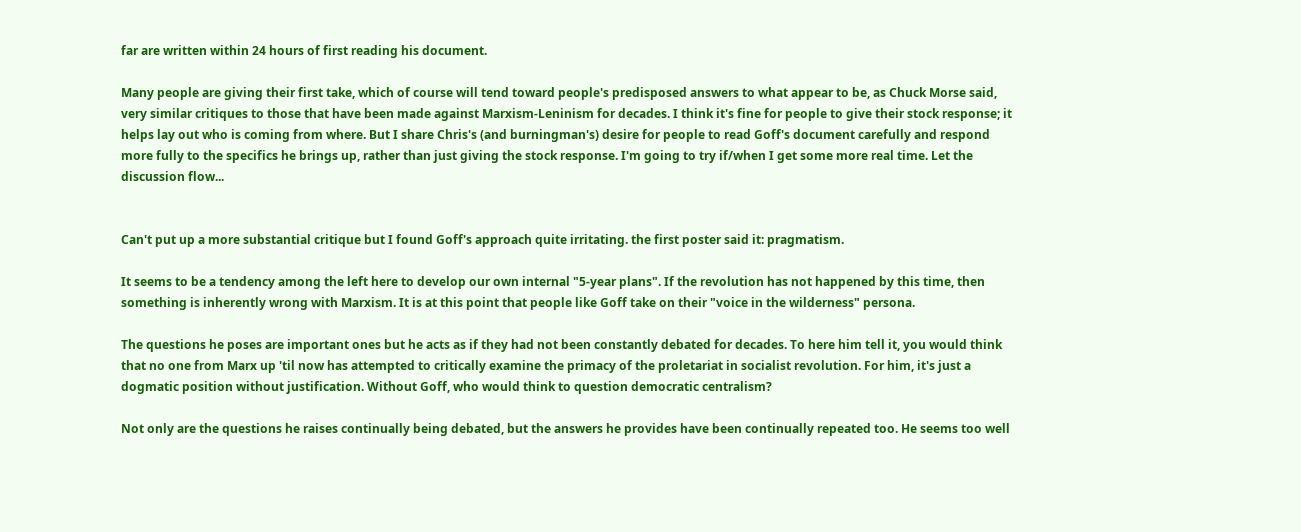far are written within 24 hours of first reading his document.

Many people are giving their first take, which of course will tend toward people's predisposed answers to what appear to be, as Chuck Morse said, very similar critiques to those that have been made against Marxism-Leninism for decades. I think it's fine for people to give their stock response; it helps lay out who is coming from where. But I share Chris's (and burningman's) desire for people to read Goff's document carefully and respond more fully to the specifics he brings up, rather than just giving the stock response. I'm going to try if/when I get some more real time. Let the discussion flow...


Can't put up a more substantial critique but I found Goff's approach quite irritating. the first poster said it: pragmatism.

It seems to be a tendency among the left here to develop our own internal "5-year plans". If the revolution has not happened by this time, then something is inherently wrong with Marxism. It is at this point that people like Goff take on their "voice in the wilderness" persona.

The questions he poses are important ones but he acts as if they had not been constantly debated for decades. To here him tell it, you would think that no one from Marx up 'til now has attempted to critically examine the primacy of the proletariat in socialist revolution. For him, it's just a dogmatic position without justification. Without Goff, who would think to question democratic centralism?

Not only are the questions he raises continually being debated, but the answers he provides have been continually repeated too. He seems too well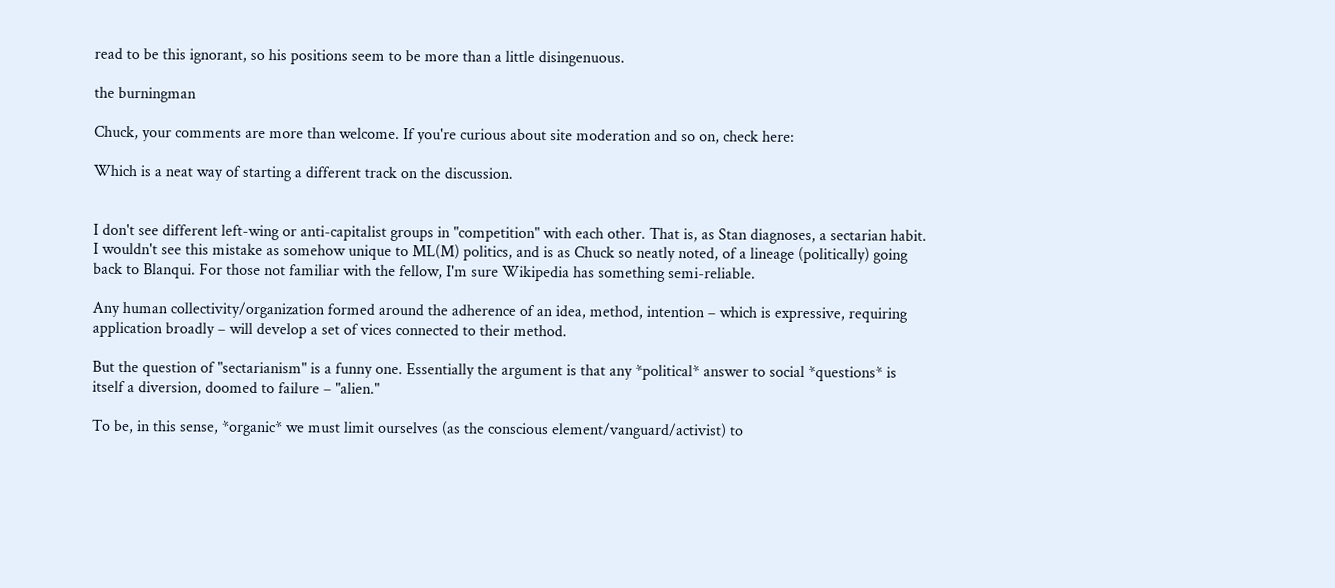read to be this ignorant, so his positions seem to be more than a little disingenuous.

the burningman

Chuck, your comments are more than welcome. If you're curious about site moderation and so on, check here:

Which is a neat way of starting a different track on the discussion.


I don't see different left-wing or anti-capitalist groups in "competition" with each other. That is, as Stan diagnoses, a sectarian habit. I wouldn't see this mistake as somehow unique to ML(M) politics, and is as Chuck so neatly noted, of a lineage (politically) going back to Blanqui. For those not familiar with the fellow, I'm sure Wikipedia has something semi-reliable.

Any human collectivity/organization formed around the adherence of an idea, method, intention – which is expressive, requiring application broadly – will develop a set of vices connected to their method.

But the question of "sectarianism" is a funny one. Essentially the argument is that any *political* answer to social *questions* is itself a diversion, doomed to failure – "alien."

To be, in this sense, *organic* we must limit ourselves (as the conscious element/vanguard/activist) to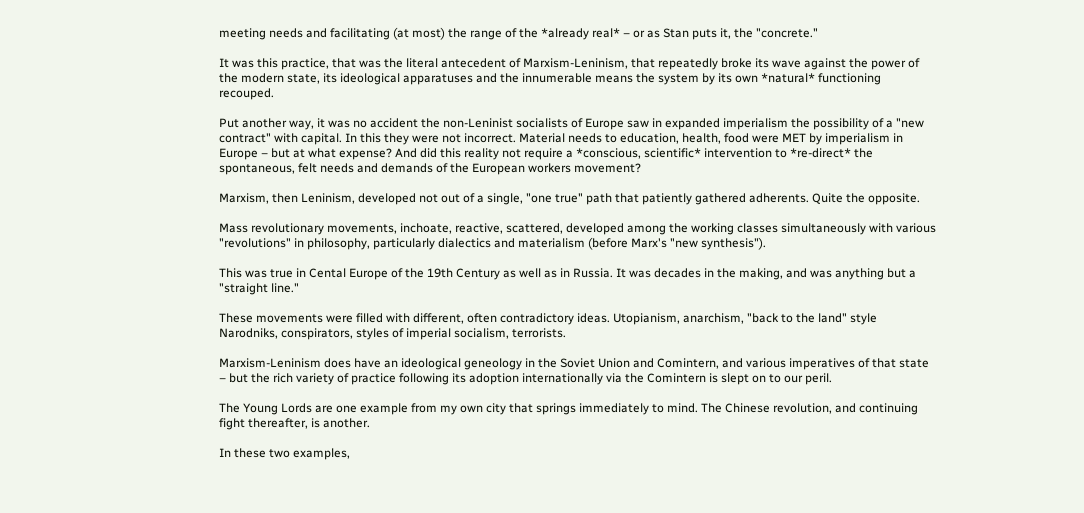meeting needs and facilitating (at most) the range of the *already real* – or as Stan puts it, the "concrete."

It was this practice, that was the literal antecedent of Marxism-Leninism, that repeatedly broke its wave against the power of the modern state, its ideological apparatuses and the innumerable means the system by its own *natural* functioning recouped.

Put another way, it was no accident the non-Leninist socialists of Europe saw in expanded imperialism the possibility of a "new contract" with capital. In this they were not incorrect. Material needs to education, health, food were MET by imperialism in Europe – but at what expense? And did this reality not require a *conscious, scientific* intervention to *re-direct* the spontaneous, felt needs and demands of the European workers movement?

Marxism, then Leninism, developed not out of a single, "one true" path that patiently gathered adherents. Quite the opposite.

Mass revolutionary movements, inchoate, reactive, scattered, developed among the working classes simultaneously with various "revolutions" in philosophy, particularly dialectics and materialism (before Marx's "new synthesis").

This was true in Cental Europe of the 19th Century as well as in Russia. It was decades in the making, and was anything but a "straight line."

These movements were filled with different, often contradictory ideas. Utopianism, anarchism, "back to the land" style Narodniks, conspirators, styles of imperial socialism, terrorists.

Marxism-Leninism does have an ideological geneology in the Soviet Union and Comintern, and various imperatives of that state – but the rich variety of practice following its adoption internationally via the Comintern is slept on to our peril.

The Young Lords are one example from my own city that springs immediately to mind. The Chinese revolution, and continuing fight thereafter, is another.

In these two examples,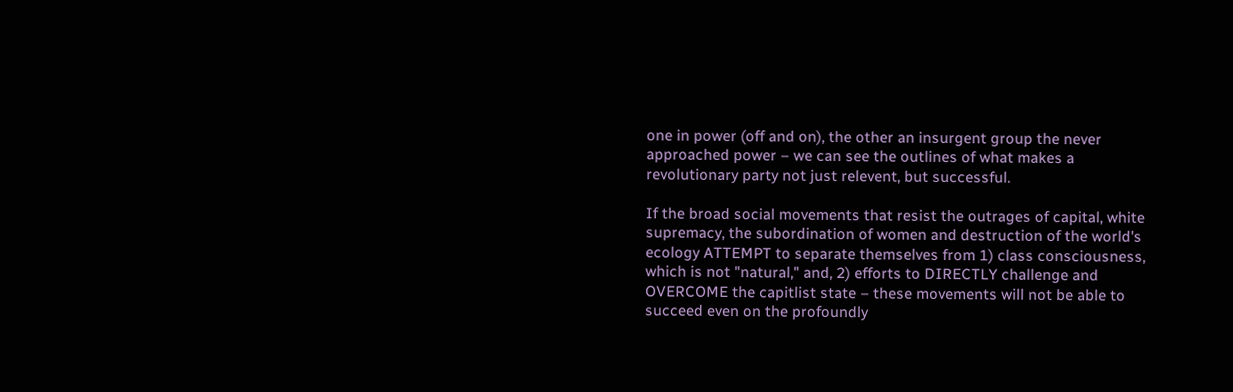one in power (off and on), the other an insurgent group the never approached power – we can see the outlines of what makes a revolutionary party not just relevent, but successful.

If the broad social movements that resist the outrages of capital, white supremacy, the subordination of women and destruction of the world's ecology ATTEMPT to separate themselves from 1) class consciousness, which is not "natural," and, 2) efforts to DIRECTLY challenge and OVERCOME the capitlist state – these movements will not be able to succeed even on the profoundly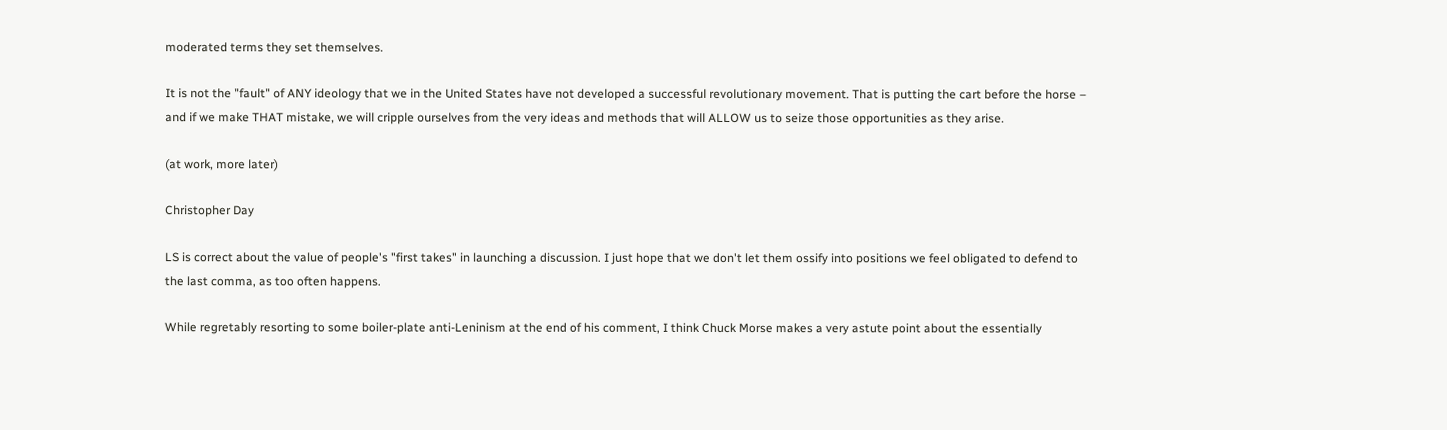moderated terms they set themselves.

It is not the "fault" of ANY ideology that we in the United States have not developed a successful revolutionary movement. That is putting the cart before the horse – and if we make THAT mistake, we will cripple ourselves from the very ideas and methods that will ALLOW us to seize those opportunities as they arise.

(at work, more later)

Christopher Day

LS is correct about the value of people's "first takes" in launching a discussion. I just hope that we don't let them ossify into positions we feel obligated to defend to the last comma, as too often happens.

While regretably resorting to some boiler-plate anti-Leninism at the end of his comment, I think Chuck Morse makes a very astute point about the essentially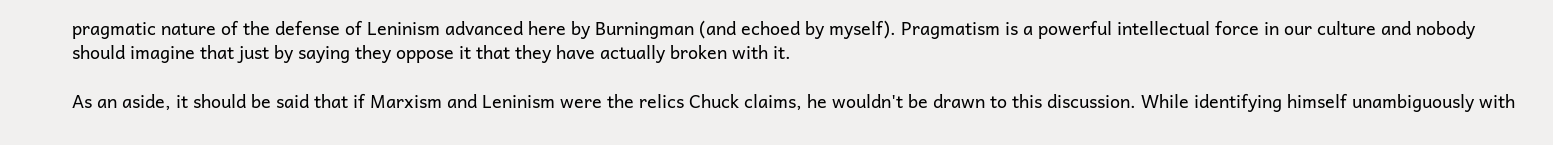pragmatic nature of the defense of Leninism advanced here by Burningman (and echoed by myself). Pragmatism is a powerful intellectual force in our culture and nobody should imagine that just by saying they oppose it that they have actually broken with it.

As an aside, it should be said that if Marxism and Leninism were the relics Chuck claims, he wouldn't be drawn to this discussion. While identifying himself unambiguously with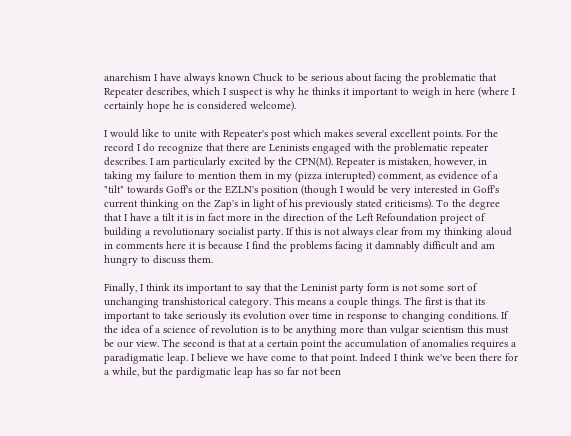anarchism I have always known Chuck to be serious about facing the problematic that Repeater describes, which I suspect is why he thinks it important to weigh in here (where I certainly hope he is considered welcome).

I would like to unite with Repeater's post which makes several excellent points. For the record I do recognize that there are Leninists engaged with the problematic repeater describes. I am particularly excited by the CPN(M). Repeater is mistaken, however, in taking my failure to mention them in my (pizza interupted) comment, as evidence of a "tilt" towards Goff's or the EZLN's position (though I would be very interested in Goff's current thinking on the Zap's in light of his previously stated criticisms). To the degree that I have a tilt it is in fact more in the direction of the Left Refoundation project of building a revolutionary socialist party. If this is not always clear from my thinking aloud in comments here it is because I find the problems facing it damnably difficult and am hungry to discuss them.

Finally, I think its important to say that the Leninist party form is not some sort of unchanging transhistorical category. This means a couple things. The first is that its important to take seriously its evolution over time in response to changing conditions. If the idea of a science of revolution is to be anything more than vulgar scientism this must be our view. The second is that at a certain point the accumulation of anomalies requires a paradigmatic leap. I believe we have come to that point. Indeed I think we've been there for a while, but the pardigmatic leap has so far not been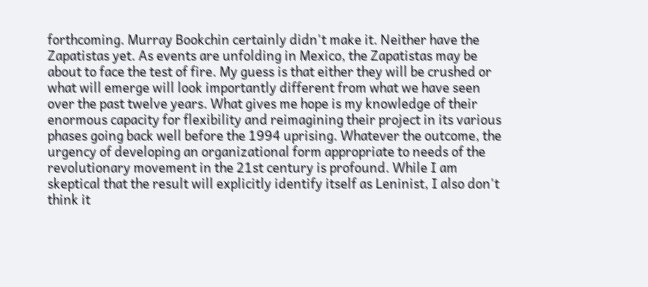forthcoming. Murray Bookchin certainly didn't make it. Neither have the Zapatistas yet. As events are unfolding in Mexico, the Zapatistas may be about to face the test of fire. My guess is that either they will be crushed or what will emerge will look importantly different from what we have seen over the past twelve years. What gives me hope is my knowledge of their enormous capacity for flexibility and reimagining their project in its various phases going back well before the 1994 uprising. Whatever the outcome, the urgency of developing an organizational form appropriate to needs of the revolutionary movement in the 21st century is profound. While I am skeptical that the result will explicitly identify itself as Leninist, I also don't think it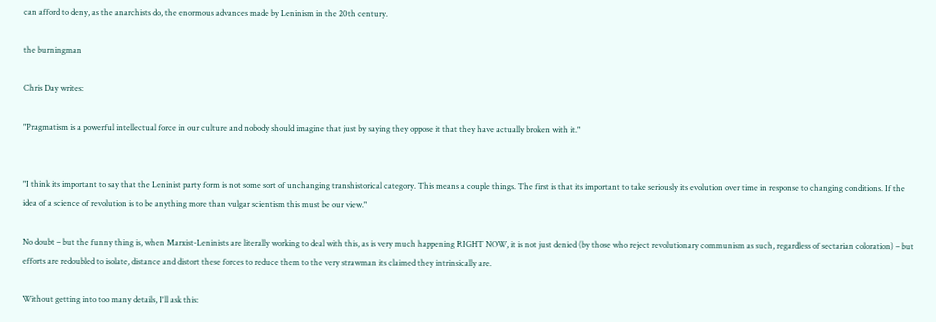can afford to deny, as the anarchists do, the enormous advances made by Leninism in the 20th century.

the burningman

Chris Day writes:

"Pragmatism is a powerful intellectual force in our culture and nobody should imagine that just by saying they oppose it that they have actually broken with it."


"I think its important to say that the Leninist party form is not some sort of unchanging transhistorical category. This means a couple things. The first is that its important to take seriously its evolution over time in response to changing conditions. If the idea of a science of revolution is to be anything more than vulgar scientism this must be our view."

No doubt – but the funny thing is, when Marxist-Leninists are literally working to deal with this, as is very much happening RIGHT NOW, it is not just denied (by those who reject revolutionary communism as such, regardless of sectarian coloration) – but efforts are redoubled to isolate, distance and distort these forces to reduce them to the very strawman its claimed they intrinsically are.

Without getting into too many details, I'll ask this: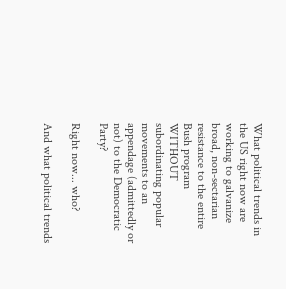What political trends in the US right now are working to galvanize broad, non-sectarian resistance to the entire Bush program WITHOUT subordinating popular movements to an appendage (admittedly or not) to the Democratic Party?

Right now... who?

And what political trends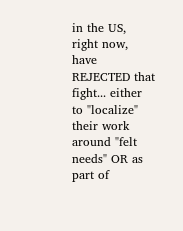in the US, right now, have REJECTED that fight... either to "localize" their work around "felt needs" OR as part of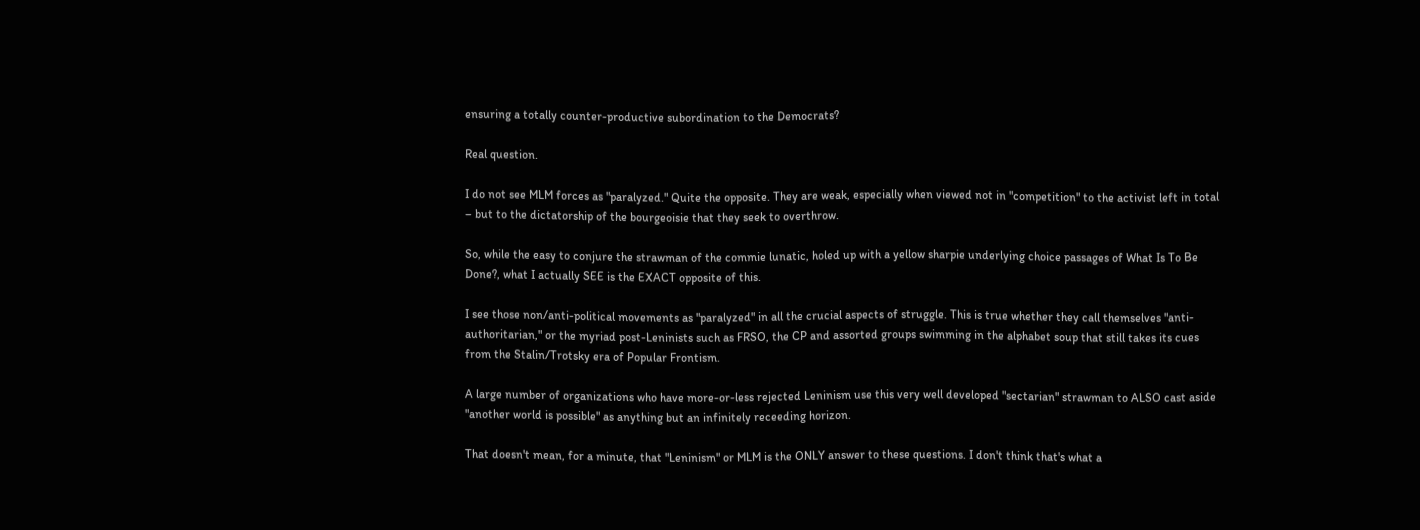ensuring a totally counter-productive subordination to the Democrats?

Real question.

I do not see MLM forces as "paralyzed." Quite the opposite. They are weak, especially when viewed not in "competition" to the activist left in total – but to the dictatorship of the bourgeoisie that they seek to overthrow.

So, while the easy to conjure the strawman of the commie lunatic, holed up with a yellow sharpie underlying choice passages of What Is To Be Done?, what I actually SEE is the EXACT opposite of this.

I see those non/anti-political movements as "paralyzed" in all the crucial aspects of struggle. This is true whether they call themselves "anti-authoritarian," or the myriad post-Leninists such as FRSO, the CP and assorted groups swimming in the alphabet soup that still takes its cues from the Stalin/Trotsky era of Popular Frontism.

A large number of organizations who have more-or-less rejected Leninism use this very well developed "sectarian" strawman to ALSO cast aside "another world is possible" as anything but an infinitely receeding horizon.

That doesn't mean, for a minute, that "Leninism" or MLM is the ONLY answer to these questions. I don't think that's what a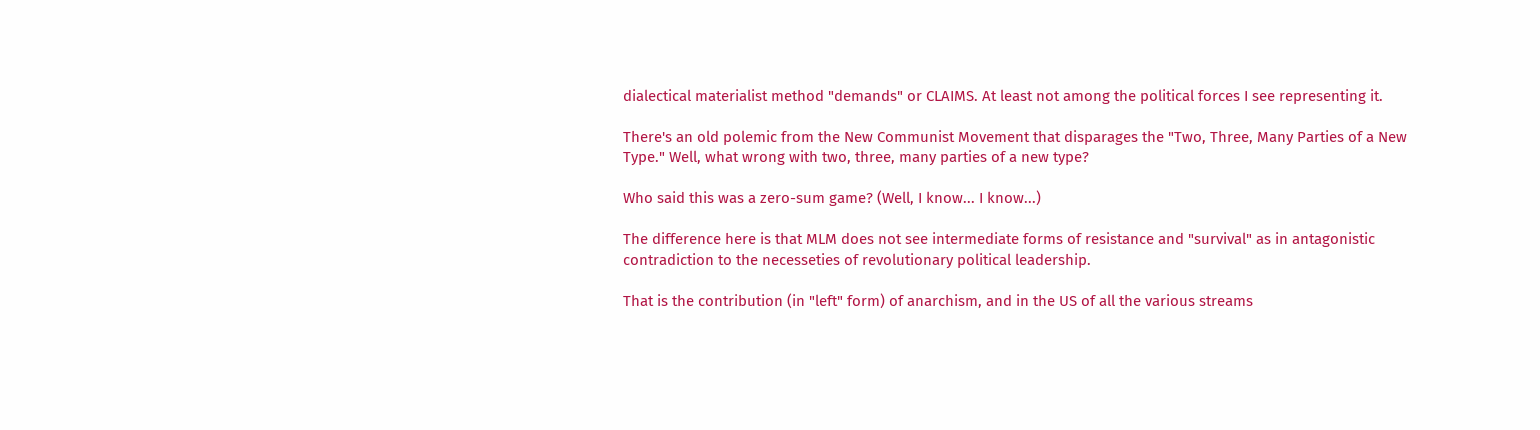dialectical materialist method "demands" or CLAIMS. At least not among the political forces I see representing it.

There's an old polemic from the New Communist Movement that disparages the "Two, Three, Many Parties of a New Type." Well, what wrong with two, three, many parties of a new type?

Who said this was a zero-sum game? (Well, I know... I know...)

The difference here is that MLM does not see intermediate forms of resistance and "survival" as in antagonistic contradiction to the necesseties of revolutionary political leadership.

That is the contribution (in "left" form) of anarchism, and in the US of all the various streams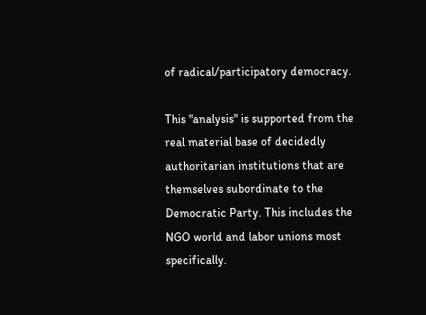of radical/participatory democracy.

This "analysis" is supported from the real material base of decidedly authoritarian institutions that are themselves subordinate to the Democratic Party. This includes the NGO world and labor unions most specifically.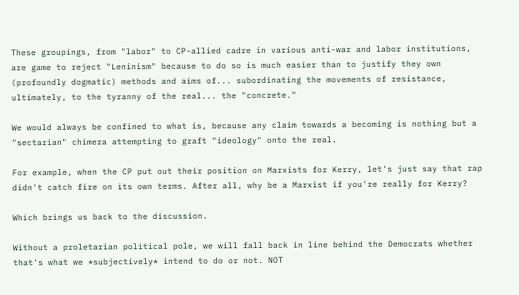These groupings, from "labor" to CP-allied cadre in various anti-war and labor institutions, are game to reject "Leninism" because to do so is much easier than to justify they own (profoundly dogmatic) methods and aims of... subordinating the movements of resistance, ultimately, to the tyranny of the real... the "concrete."

We would always be confined to what is, because any claim towards a becoming is nothing but a "sectarian" chimera attempting to graft "ideology" onto the real.

For example, when the CP put out their position on Marxists for Kerry, let's just say that rap didn't catch fire on its own terms. After all, why be a Marxist if you're really for Kerry?

Which brings us back to the discussion.

Without a proletarian political pole, we will fall back in line behind the Democrats whether that's what we *subjectively* intend to do or not. NOT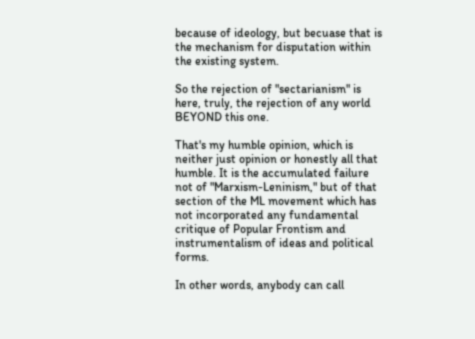because of ideology, but becuase that is the mechanism for disputation within the existing system.

So the rejection of "sectarianism" is here, truly, the rejection of any world BEYOND this one.

That's my humble opinion, which is neither just opinion or honestly all that humble. It is the accumulated failure not of "Marxism-Leninism," but of that section of the ML movement which has not incorporated any fundamental critique of Popular Frontism and instrumentalism of ideas and political forms.

In other words, anybody can call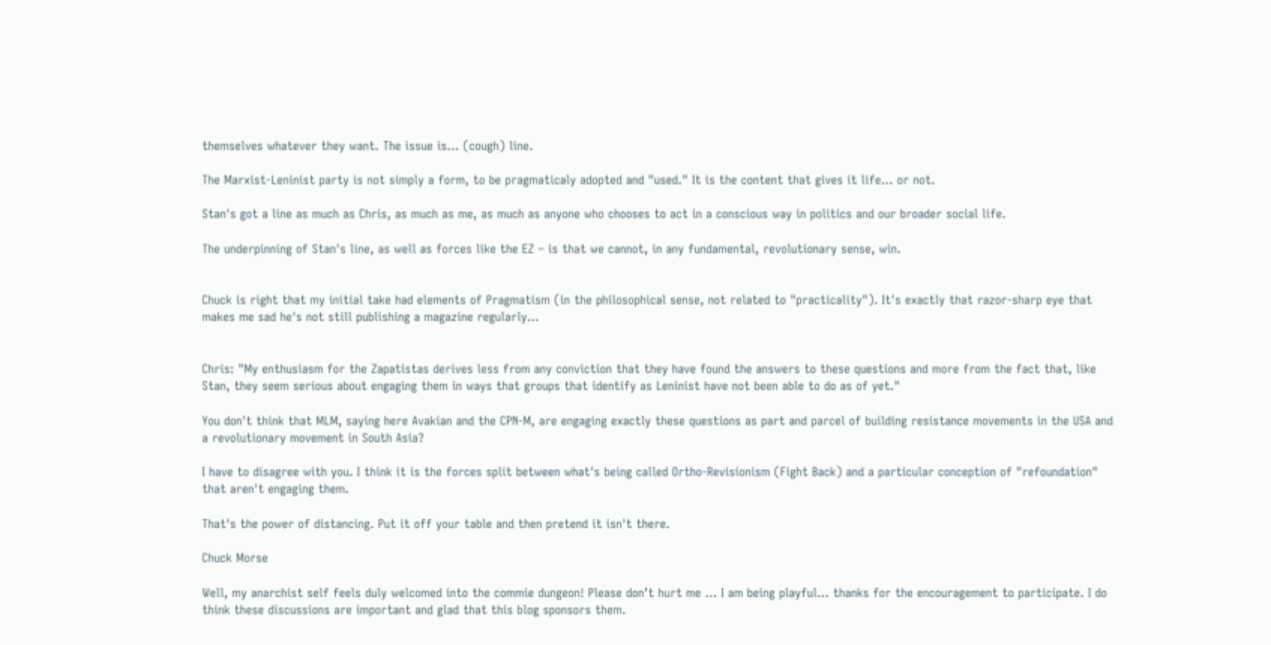themselves whatever they want. The issue is... (cough) line.

The Marxist-Leninist party is not simply a form, to be pragmaticaly adopted and "used." It is the content that gives it life... or not.

Stan's got a line as much as Chris, as much as me, as much as anyone who chooses to act in a conscious way in politics and our broader social life.

The underpinning of Stan's line, as well as forces like the EZ – is that we cannot, in any fundamental, revolutionary sense, win.


Chuck is right that my initial take had elements of Pragmatism (in the philosophical sense, not related to "practicality"). It's exactly that razor-sharp eye that makes me sad he's not still publishing a magazine regularly...


Chris: "My enthusiasm for the Zapatistas derives less from any conviction that they have found the answers to these questions and more from the fact that, like Stan, they seem serious about engaging them in ways that groups that identify as Leninist have not been able to do as of yet."

You don't think that MLM, saying here Avakian and the CPN-M, are engaging exactly these questions as part and parcel of building resistance movements in the USA and a revolutionary movement in South Asia?

I have to disagree with you. I think it is the forces split between what's being called Ortho-Revisionism (Fight Back) and a particular conception of "refoundation" that aren't engaging them.

That's the power of distancing. Put it off your table and then pretend it isn't there.

Chuck Morse

Well, my anarchist self feels duly welcomed into the commie dungeon! Please don’t hurt me ... I am being playful... thanks for the encouragement to participate. I do think these discussions are important and glad that this blog sponsors them.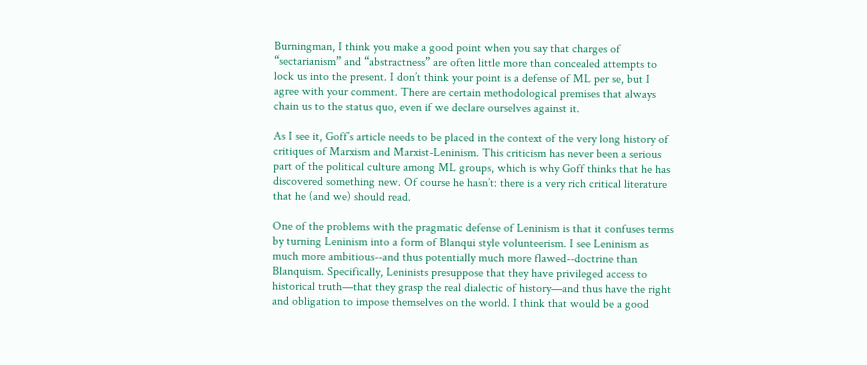Burningman, I think you make a good point when you say that charges of “sectarianism” and “abstractness” are often little more than concealed attempts to lock us into the present. I don’t think your point is a defense of ML per se, but I agree with your comment. There are certain methodological premises that always chain us to the status quo, even if we declare ourselves against it.

As I see it, Goff’s article needs to be placed in the context of the very long history of critiques of Marxism and Marxist-Leninism. This criticism has never been a serious part of the political culture among ML groups, which is why Goff thinks that he has discovered something new. Of course he hasn’t: there is a very rich critical literature that he (and we) should read.

One of the problems with the pragmatic defense of Leninism is that it confuses terms by turning Leninism into a form of Blanqui style volunteerism. I see Leninism as much more ambitious--and thus potentially much more flawed--doctrine than Blanquism. Specifically, Leninists presuppose that they have privileged access to historical truth—that they grasp the real dialectic of history—and thus have the right and obligation to impose themselves on the world. I think that would be a good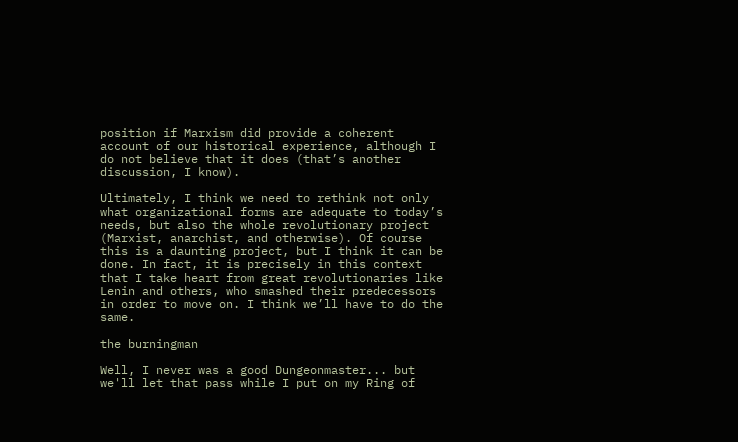position if Marxism did provide a coherent account of our historical experience, although I do not believe that it does (that’s another discussion, I know).

Ultimately, I think we need to rethink not only what organizational forms are adequate to today’s needs, but also the whole revolutionary project (Marxist, anarchist, and otherwise). Of course this is a daunting project, but I think it can be done. In fact, it is precisely in this context that I take heart from great revolutionaries like Lenin and others, who smashed their predecessors in order to move on. I think we’ll have to do the same.

the burningman

Well, I never was a good Dungeonmaster... but we'll let that pass while I put on my Ring of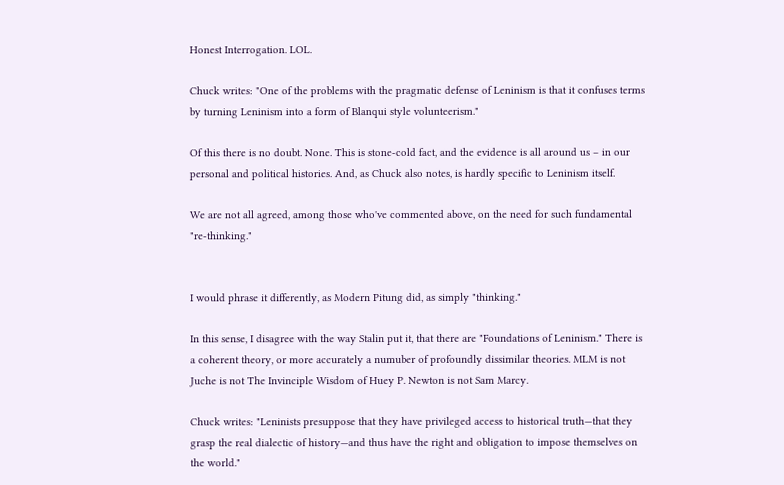Honest Interrogation. LOL.

Chuck writes: "One of the problems with the pragmatic defense of Leninism is that it confuses terms by turning Leninism into a form of Blanqui style volunteerism."

Of this there is no doubt. None. This is stone-cold fact, and the evidence is all around us – in our personal and political histories. And, as Chuck also notes, is hardly specific to Leninism itself.

We are not all agreed, among those who've commented above, on the need for such fundamental "re-thinking."


I would phrase it differently, as Modern Pitung did, as simply "thinking."

In this sense, I disagree with the way Stalin put it, that there are "Foundations of Leninism." There is a coherent theory, or more accurately a numuber of profoundly dissimilar theories. MLM is not Juche is not The Invinciple Wisdom of Huey P. Newton is not Sam Marcy.

Chuck writes: "Leninists presuppose that they have privileged access to historical truth—that they grasp the real dialectic of history—and thus have the right and obligation to impose themselves on the world."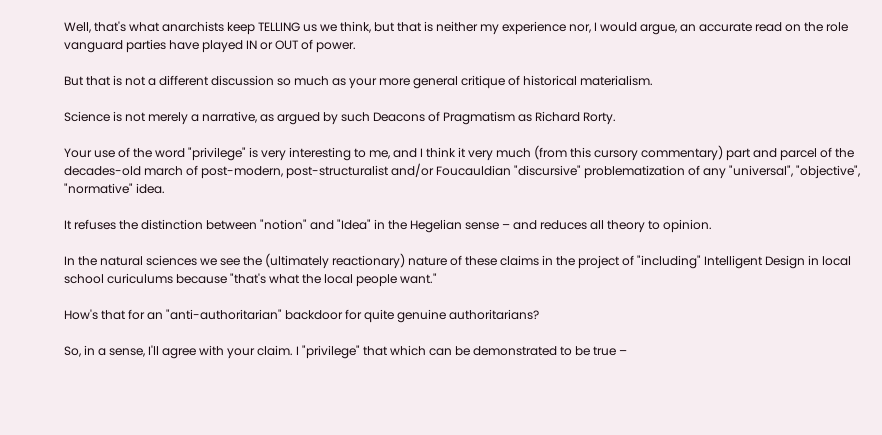Well, that's what anarchists keep TELLING us we think, but that is neither my experience nor, I would argue, an accurate read on the role vanguard parties have played IN or OUT of power.

But that is not a different discussion so much as your more general critique of historical materialism.

Science is not merely a narrative, as argued by such Deacons of Pragmatism as Richard Rorty.

Your use of the word "privilege" is very interesting to me, and I think it very much (from this cursory commentary) part and parcel of the decades-old march of post-modern, post-structuralist and/or Foucauldian "discursive" problematization of any "universal", "objective", "normative" idea.

It refuses the distinction between "notion" and "Idea" in the Hegelian sense – and reduces all theory to opinion.

In the natural sciences we see the (ultimately reactionary) nature of these claims in the project of "including" Intelligent Design in local school curiculums because "that's what the local people want."

How's that for an "anti-authoritarian" backdoor for quite genuine authoritarians?

So, in a sense, I'll agree with your claim. I "privilege" that which can be demonstrated to be true –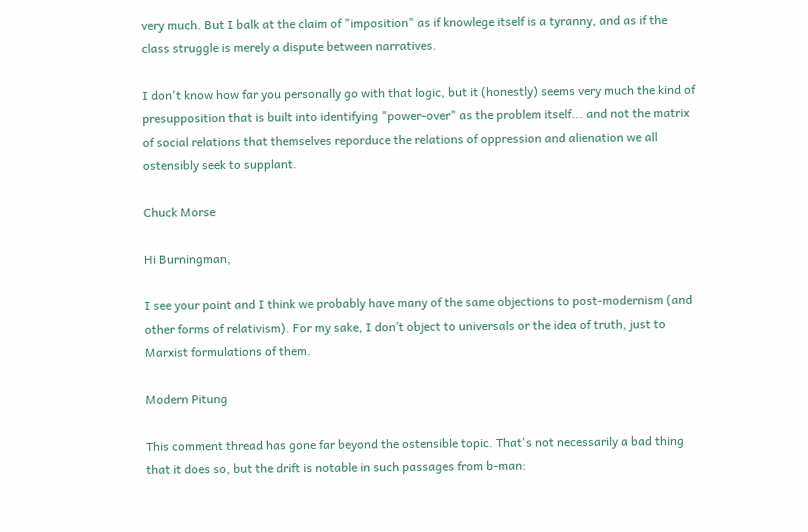very much. But I balk at the claim of "imposition" as if knowlege itself is a tyranny, and as if the class struggle is merely a dispute between narratives.

I don't know how far you personally go with that logic, but it (honestly) seems very much the kind of presupposition that is built into identifying "power-over" as the problem itself... and not the matrix of social relations that themselves reporduce the relations of oppression and alienation we all ostensibly seek to supplant.

Chuck Morse

Hi Burningman,

I see your point and I think we probably have many of the same objections to post-modernism (and other forms of relativism). For my sake, I don’t object to universals or the idea of truth, just to Marxist formulations of them.

Modern Pitung

This comment thread has gone far beyond the ostensible topic. That's not necessarily a bad thing that it does so, but the drift is notable in such passages from b-man: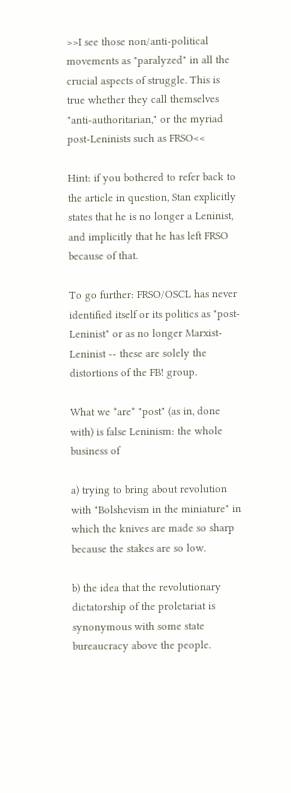>>I see those non/anti-political movements as "paralyzed" in all the crucial aspects of struggle. This is true whether they call themselves "anti-authoritarian," or the myriad post-Leninists such as FRSO<<

Hint: if you bothered to refer back to the article in question, Stan explicitly states that he is no longer a Leninist, and implicitly that he has left FRSO because of that.

To go further: FRSO/OSCL has never identified itself or its politics as "post-Leninist" or as no longer Marxist-Leninist -- these are solely the distortions of the FB! group.

What we *are* "post" (as in, done with) is false Leninism: the whole business of

a) trying to bring about revolution with "Bolshevism in the miniature" in which the knives are made so sharp because the stakes are so low.

b) the idea that the revolutionary dictatorship of the proletariat is synonymous with some state bureaucracy above the people.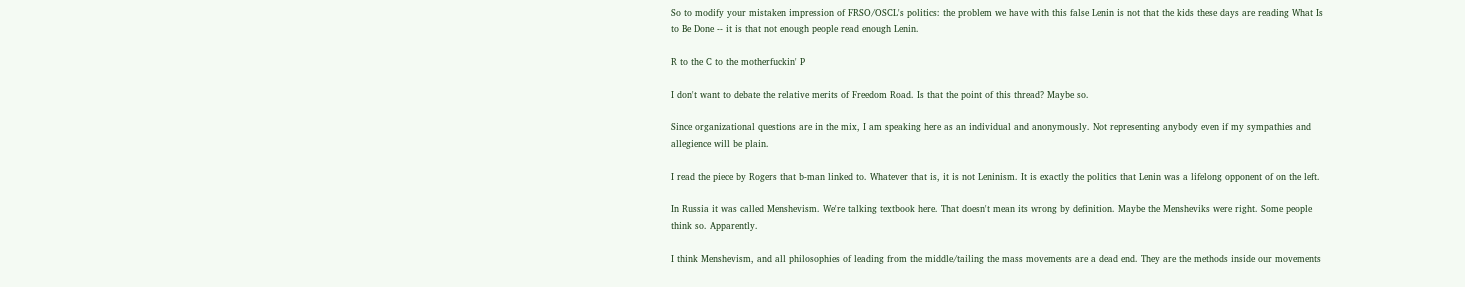So to modify your mistaken impression of FRSO/OSCL's politics: the problem we have with this false Lenin is not that the kids these days are reading What Is to Be Done -- it is that not enough people read enough Lenin.

R to the C to the motherfuckin' P

I don't want to debate the relative merits of Freedom Road. Is that the point of this thread? Maybe so.

Since organizational questions are in the mix, I am speaking here as an individual and anonymously. Not representing anybody even if my sympathies and allegience will be plain.

I read the piece by Rogers that b-man linked to. Whatever that is, it is not Leninism. It is exactly the politics that Lenin was a lifelong opponent of on the left.

In Russia it was called Menshevism. We're talking textbook here. That doesn't mean its wrong by definition. Maybe the Mensheviks were right. Some people think so. Apparently.

I think Menshevism, and all philosophies of leading from the middle/tailing the mass movements are a dead end. They are the methods inside our movements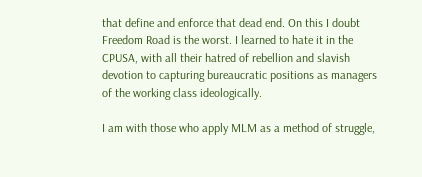that define and enforce that dead end. On this I doubt Freedom Road is the worst. I learned to hate it in the CPUSA, with all their hatred of rebellion and slavish devotion to capturing bureaucratic positions as managers of the working class ideologically.

I am with those who apply MLM as a method of struggle,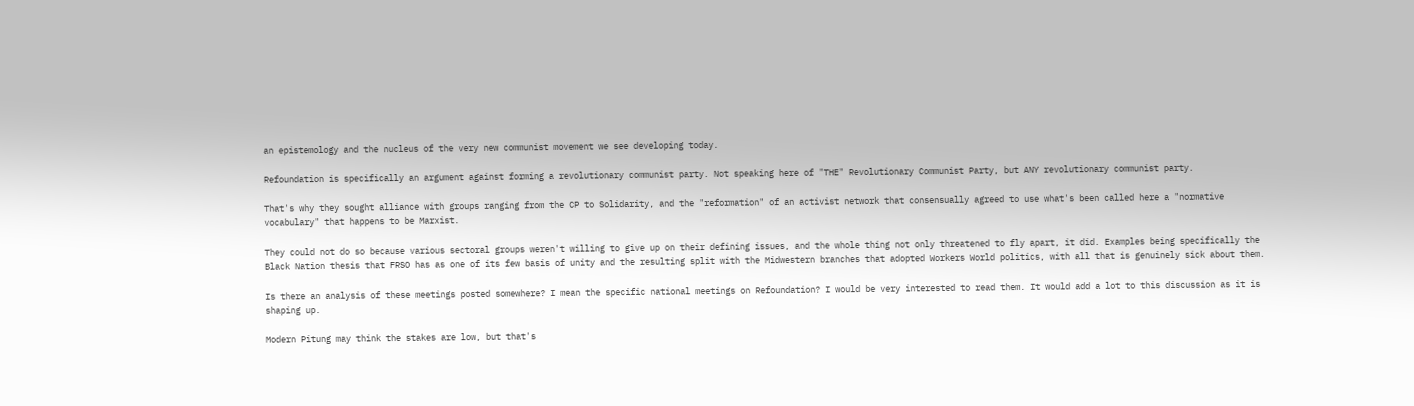an epistemology and the nucleus of the very new communist movement we see developing today.

Refoundation is specifically an argument against forming a revolutionary communist party. Not speaking here of "THE" Revolutionary Communist Party, but ANY revolutionary communist party.

That's why they sought alliance with groups ranging from the CP to Solidarity, and the "reformation" of an activist network that consensually agreed to use what's been called here a "normative vocabulary" that happens to be Marxist.

They could not do so because various sectoral groups weren't willing to give up on their defining issues, and the whole thing not only threatened to fly apart, it did. Examples being specifically the Black Nation thesis that FRSO has as one of its few basis of unity and the resulting split with the Midwestern branches that adopted Workers World politics, with all that is genuinely sick about them.

Is there an analysis of these meetings posted somewhere? I mean the specific national meetings on Refoundation? I would be very interested to read them. It would add a lot to this discussion as it is shaping up.

Modern Pitung may think the stakes are low, but that's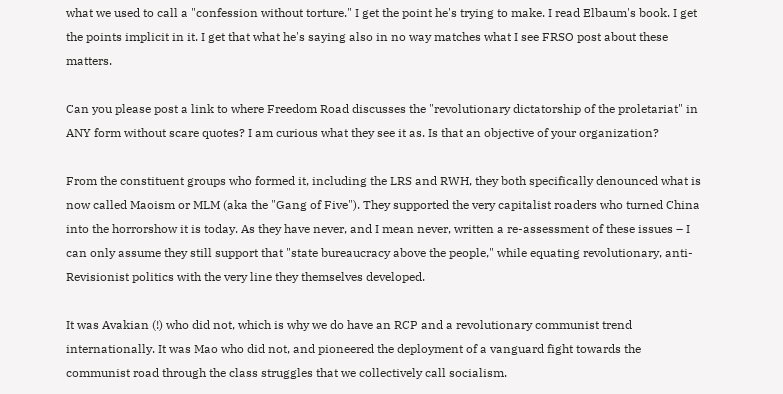what we used to call a "confession without torture." I get the point he's trying to make. I read Elbaum's book. I get the points implicit in it. I get that what he's saying also in no way matches what I see FRSO post about these matters.

Can you please post a link to where Freedom Road discusses the "revolutionary dictatorship of the proletariat" in ANY form without scare quotes? I am curious what they see it as. Is that an objective of your organization?

From the constituent groups who formed it, including the LRS and RWH, they both specifically denounced what is now called Maoism or MLM (aka the "Gang of Five"). They supported the very capitalist roaders who turned China into the horrorshow it is today. As they have never, and I mean never, written a re-assessment of these issues – I can only assume they still support that "state bureaucracy above the people," while equating revolutionary, anti-Revisionist politics with the very line they themselves developed.

It was Avakian (!) who did not, which is why we do have an RCP and a revolutionary communist trend internationally. It was Mao who did not, and pioneered the deployment of a vanguard fight towards the communist road through the class struggles that we collectively call socialism.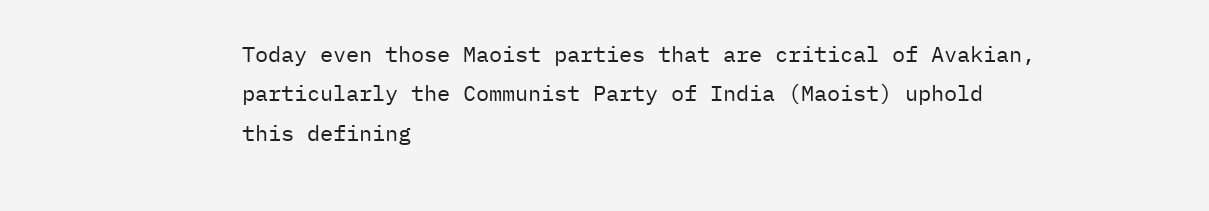Today even those Maoist parties that are critical of Avakian, particularly the Communist Party of India (Maoist) uphold this defining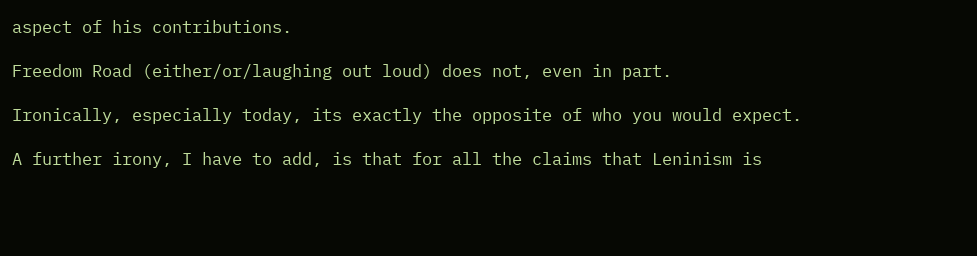aspect of his contributions.

Freedom Road (either/or/laughing out loud) does not, even in part.

Ironically, especially today, its exactly the opposite of who you would expect.

A further irony, I have to add, is that for all the claims that Leninism is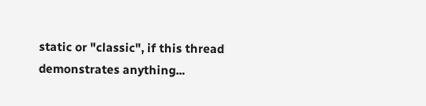static or "classic", if this thread demonstrates anything...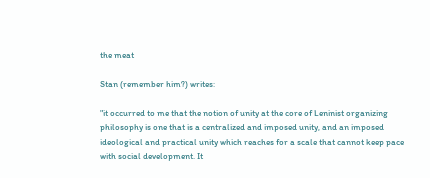the meat

Stan (remember him?) writes:

"it occurred to me that the notion of unity at the core of Leninist organizing philosophy is one that is a centralized and imposed unity, and an imposed ideological and practical unity which reaches for a scale that cannot keep pace with social development. It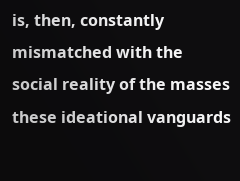is, then, constantly mismatched with the social reality of the masses these ideational vanguards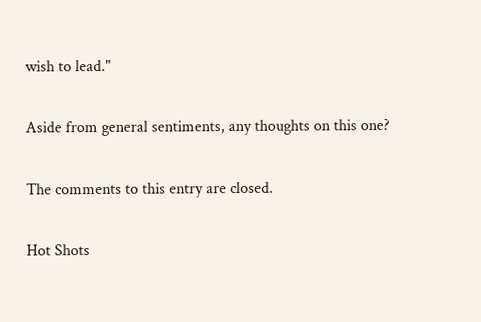wish to lead."

Aside from general sentiments, any thoughts on this one?

The comments to this entry are closed.

Hot Shots